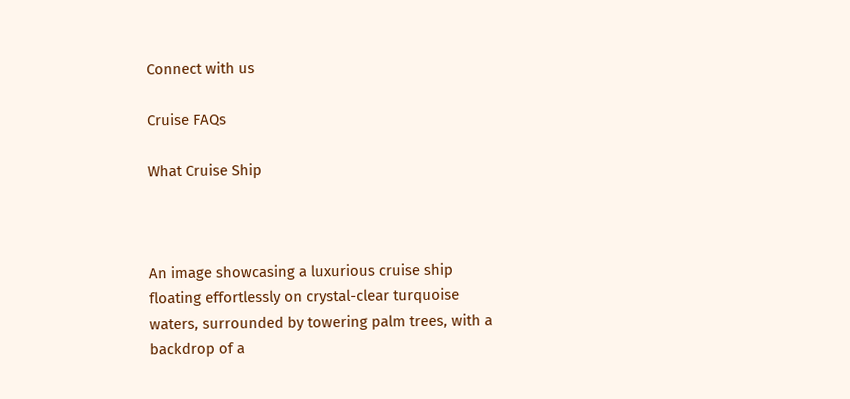Connect with us

Cruise FAQs

What Cruise Ship



An image showcasing a luxurious cruise ship floating effortlessly on crystal-clear turquoise waters, surrounded by towering palm trees, with a backdrop of a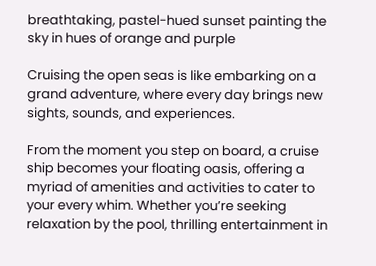breathtaking, pastel-hued sunset painting the sky in hues of orange and purple

Cruising the open seas is like embarking on a grand adventure, where every day brings new sights, sounds, and experiences.

From the moment you step on board, a cruise ship becomes your floating oasis, offering a myriad of amenities and activities to cater to your every whim. Whether you’re seeking relaxation by the pool, thrilling entertainment in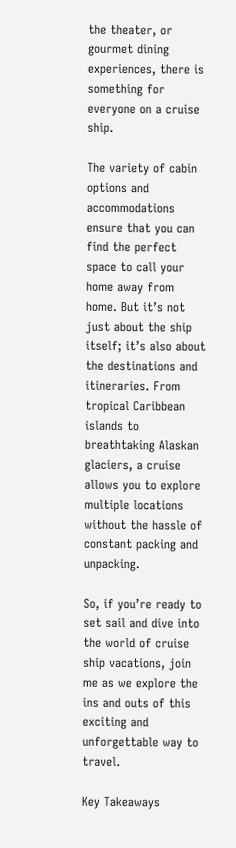the theater, or gourmet dining experiences, there is something for everyone on a cruise ship.

The variety of cabin options and accommodations ensure that you can find the perfect space to call your home away from home. But it’s not just about the ship itself; it’s also about the destinations and itineraries. From tropical Caribbean islands to breathtaking Alaskan glaciers, a cruise allows you to explore multiple locations without the hassle of constant packing and unpacking.

So, if you’re ready to set sail and dive into the world of cruise ship vacations, join me as we explore the ins and outs of this exciting and unforgettable way to travel.

Key Takeaways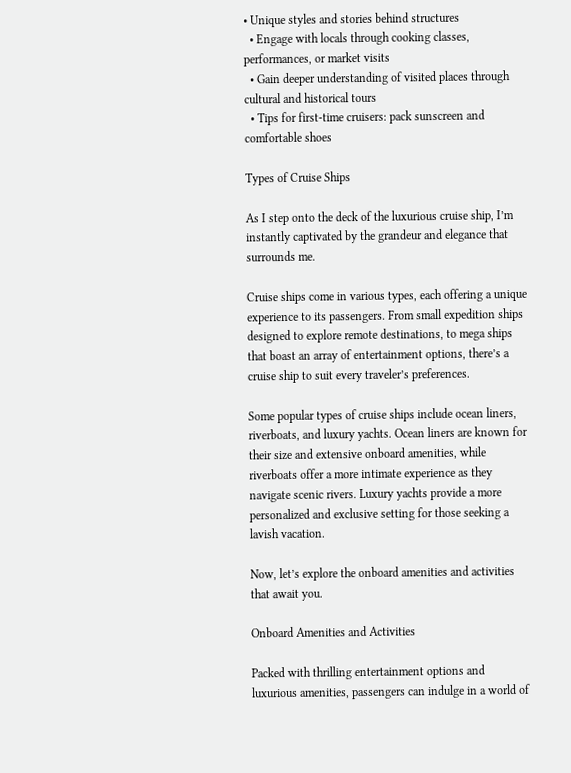• Unique styles and stories behind structures
  • Engage with locals through cooking classes, performances, or market visits
  • Gain deeper understanding of visited places through cultural and historical tours
  • Tips for first-time cruisers: pack sunscreen and comfortable shoes

Types of Cruise Ships

As I step onto the deck of the luxurious cruise ship, I’m instantly captivated by the grandeur and elegance that surrounds me.

Cruise ships come in various types, each offering a unique experience to its passengers. From small expedition ships designed to explore remote destinations, to mega ships that boast an array of entertainment options, there’s a cruise ship to suit every traveler’s preferences.

Some popular types of cruise ships include ocean liners, riverboats, and luxury yachts. Ocean liners are known for their size and extensive onboard amenities, while riverboats offer a more intimate experience as they navigate scenic rivers. Luxury yachts provide a more personalized and exclusive setting for those seeking a lavish vacation.

Now, let’s explore the onboard amenities and activities that await you.

Onboard Amenities and Activities

Packed with thrilling entertainment options and luxurious amenities, passengers can indulge in a world of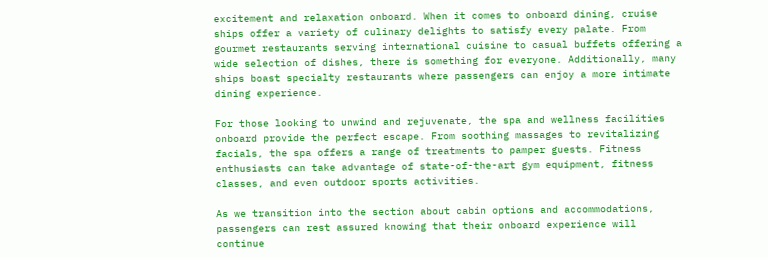excitement and relaxation onboard. When it comes to onboard dining, cruise ships offer a variety of culinary delights to satisfy every palate. From gourmet restaurants serving international cuisine to casual buffets offering a wide selection of dishes, there is something for everyone. Additionally, many ships boast specialty restaurants where passengers can enjoy a more intimate dining experience.

For those looking to unwind and rejuvenate, the spa and wellness facilities onboard provide the perfect escape. From soothing massages to revitalizing facials, the spa offers a range of treatments to pamper guests. Fitness enthusiasts can take advantage of state-of-the-art gym equipment, fitness classes, and even outdoor sports activities.

As we transition into the section about cabin options and accommodations, passengers can rest assured knowing that their onboard experience will continue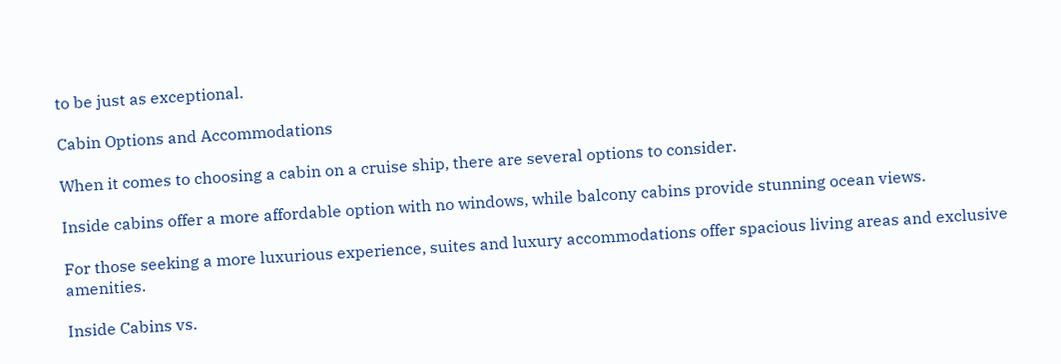to be just as exceptional.

Cabin Options and Accommodations

When it comes to choosing a cabin on a cruise ship, there are several options to consider.

Inside cabins offer a more affordable option with no windows, while balcony cabins provide stunning ocean views.

For those seeking a more luxurious experience, suites and luxury accommodations offer spacious living areas and exclusive amenities.

Inside Cabins vs.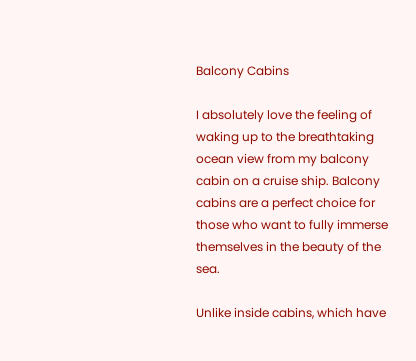Balcony Cabins

I absolutely love the feeling of waking up to the breathtaking ocean view from my balcony cabin on a cruise ship. Balcony cabins are a perfect choice for those who want to fully immerse themselves in the beauty of the sea.

Unlike inside cabins, which have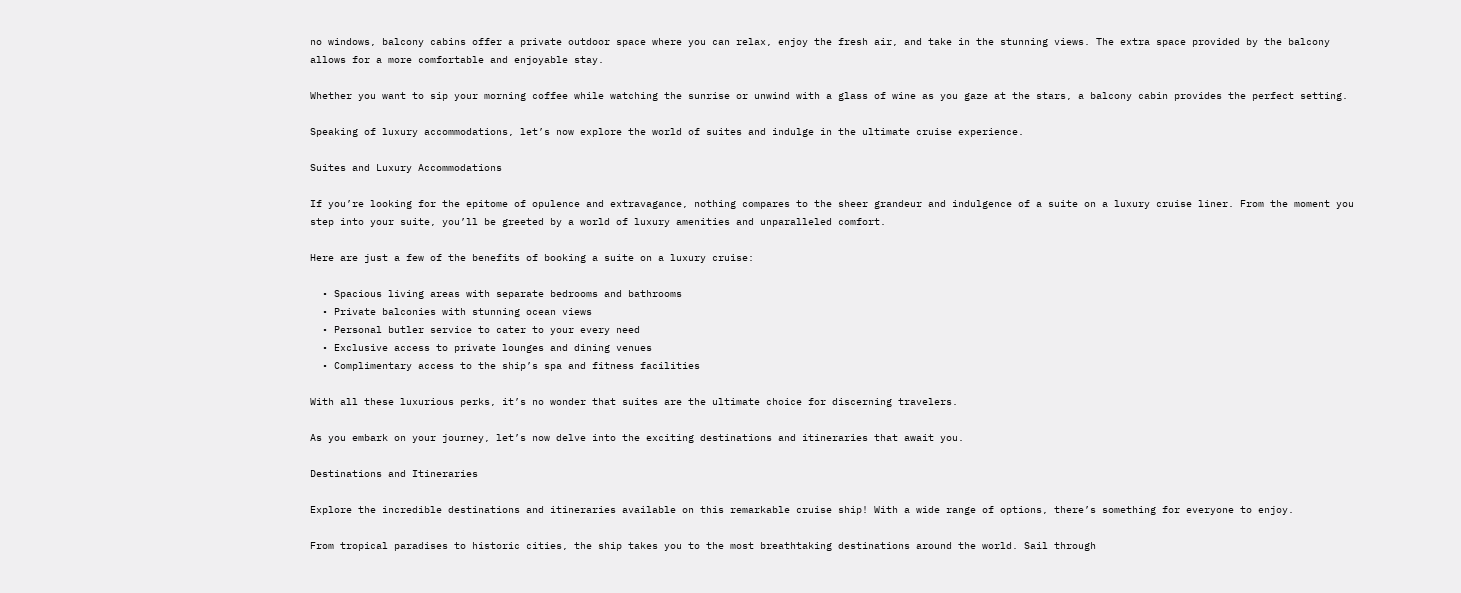no windows, balcony cabins offer a private outdoor space where you can relax, enjoy the fresh air, and take in the stunning views. The extra space provided by the balcony allows for a more comfortable and enjoyable stay.

Whether you want to sip your morning coffee while watching the sunrise or unwind with a glass of wine as you gaze at the stars, a balcony cabin provides the perfect setting.

Speaking of luxury accommodations, let’s now explore the world of suites and indulge in the ultimate cruise experience.

Suites and Luxury Accommodations

If you’re looking for the epitome of opulence and extravagance, nothing compares to the sheer grandeur and indulgence of a suite on a luxury cruise liner. From the moment you step into your suite, you’ll be greeted by a world of luxury amenities and unparalleled comfort.

Here are just a few of the benefits of booking a suite on a luxury cruise:

  • Spacious living areas with separate bedrooms and bathrooms
  • Private balconies with stunning ocean views
  • Personal butler service to cater to your every need
  • Exclusive access to private lounges and dining venues
  • Complimentary access to the ship’s spa and fitness facilities

With all these luxurious perks, it’s no wonder that suites are the ultimate choice for discerning travelers.

As you embark on your journey, let’s now delve into the exciting destinations and itineraries that await you.

Destinations and Itineraries

Explore the incredible destinations and itineraries available on this remarkable cruise ship! With a wide range of options, there’s something for everyone to enjoy.

From tropical paradises to historic cities, the ship takes you to the most breathtaking destinations around the world. Sail through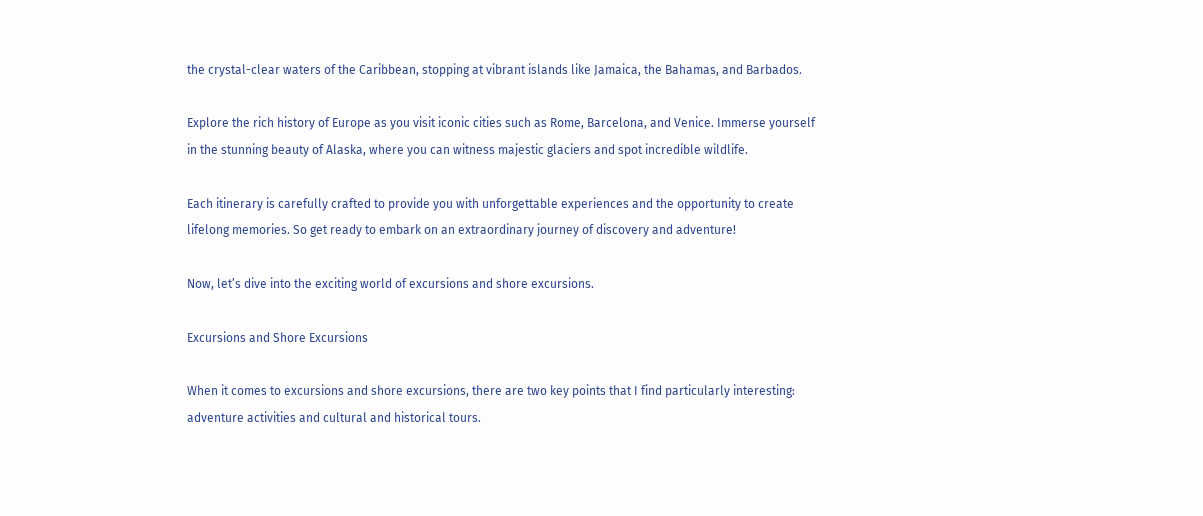the crystal-clear waters of the Caribbean, stopping at vibrant islands like Jamaica, the Bahamas, and Barbados.

Explore the rich history of Europe as you visit iconic cities such as Rome, Barcelona, and Venice. Immerse yourself in the stunning beauty of Alaska, where you can witness majestic glaciers and spot incredible wildlife.

Each itinerary is carefully crafted to provide you with unforgettable experiences and the opportunity to create lifelong memories. So get ready to embark on an extraordinary journey of discovery and adventure!

Now, let’s dive into the exciting world of excursions and shore excursions.

Excursions and Shore Excursions

When it comes to excursions and shore excursions, there are two key points that I find particularly interesting: adventure activities and cultural and historical tours.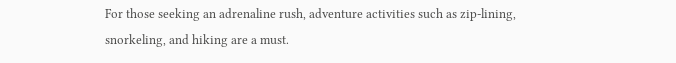For those seeking an adrenaline rush, adventure activities such as zip-lining, snorkeling, and hiking are a must.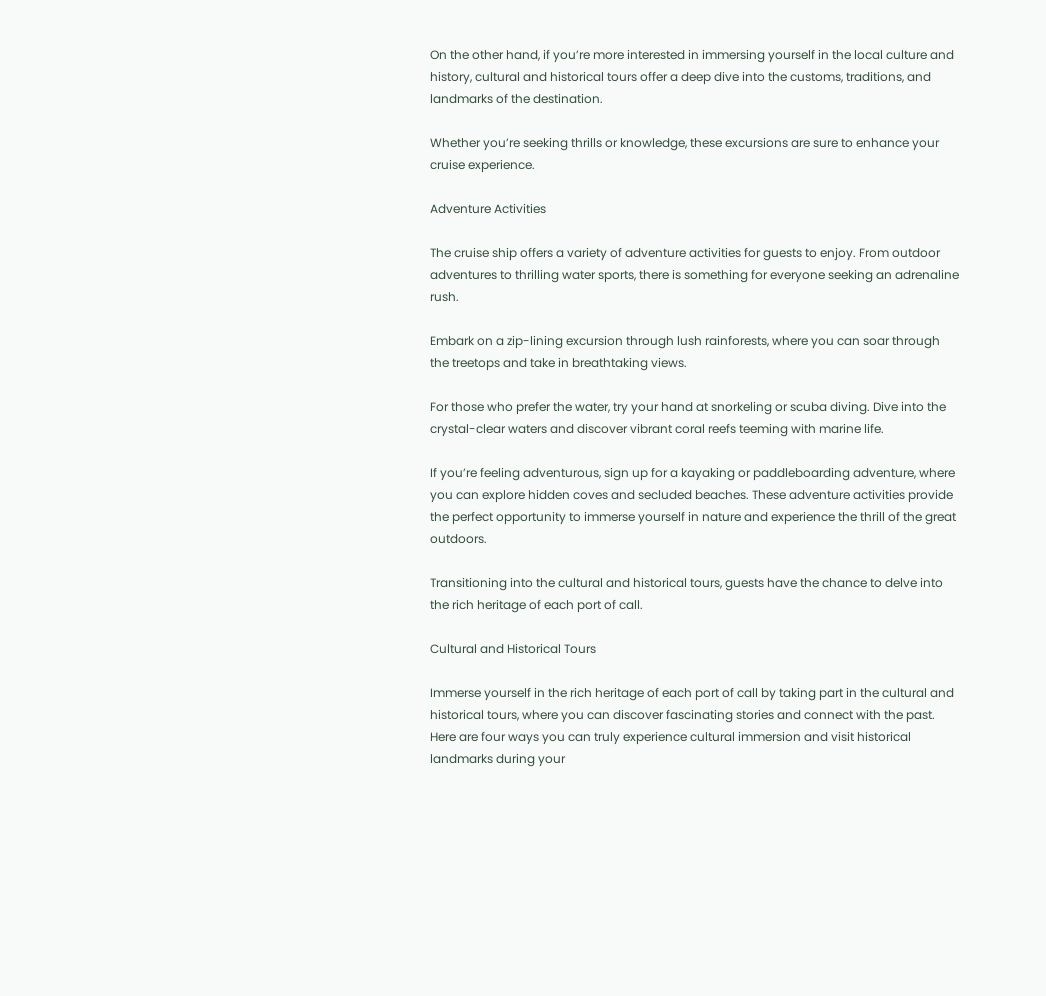On the other hand, if you’re more interested in immersing yourself in the local culture and history, cultural and historical tours offer a deep dive into the customs, traditions, and landmarks of the destination.

Whether you’re seeking thrills or knowledge, these excursions are sure to enhance your cruise experience.

Adventure Activities

The cruise ship offers a variety of adventure activities for guests to enjoy. From outdoor adventures to thrilling water sports, there is something for everyone seeking an adrenaline rush.

Embark on a zip-lining excursion through lush rainforests, where you can soar through the treetops and take in breathtaking views.

For those who prefer the water, try your hand at snorkeling or scuba diving. Dive into the crystal-clear waters and discover vibrant coral reefs teeming with marine life.

If you’re feeling adventurous, sign up for a kayaking or paddleboarding adventure, where you can explore hidden coves and secluded beaches. These adventure activities provide the perfect opportunity to immerse yourself in nature and experience the thrill of the great outdoors.

Transitioning into the cultural and historical tours, guests have the chance to delve into the rich heritage of each port of call.

Cultural and Historical Tours

Immerse yourself in the rich heritage of each port of call by taking part in the cultural and historical tours, where you can discover fascinating stories and connect with the past. Here are four ways you can truly experience cultural immersion and visit historical landmarks during your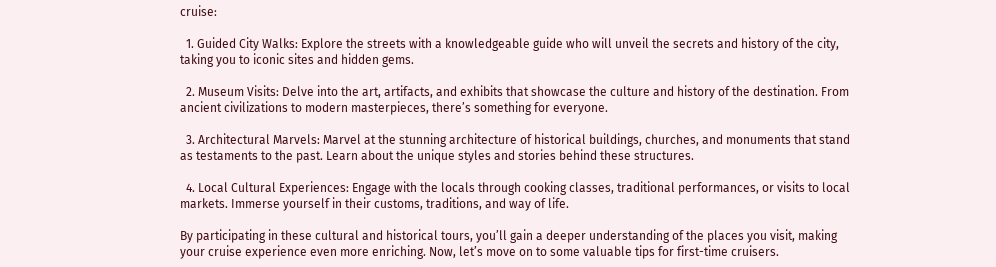cruise:

  1. Guided City Walks: Explore the streets with a knowledgeable guide who will unveil the secrets and history of the city, taking you to iconic sites and hidden gems.

  2. Museum Visits: Delve into the art, artifacts, and exhibits that showcase the culture and history of the destination. From ancient civilizations to modern masterpieces, there’s something for everyone.

  3. Architectural Marvels: Marvel at the stunning architecture of historical buildings, churches, and monuments that stand as testaments to the past. Learn about the unique styles and stories behind these structures.

  4. Local Cultural Experiences: Engage with the locals through cooking classes, traditional performances, or visits to local markets. Immerse yourself in their customs, traditions, and way of life.

By participating in these cultural and historical tours, you’ll gain a deeper understanding of the places you visit, making your cruise experience even more enriching. Now, let’s move on to some valuable tips for first-time cruisers.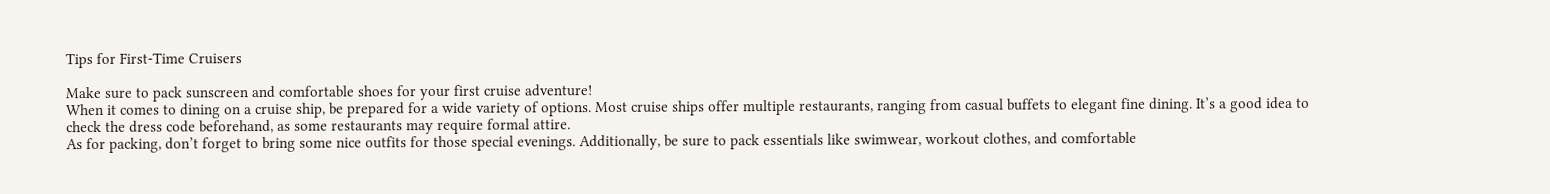Tips for First-Time Cruisers

Make sure to pack sunscreen and comfortable shoes for your first cruise adventure!
When it comes to dining on a cruise ship, be prepared for a wide variety of options. Most cruise ships offer multiple restaurants, ranging from casual buffets to elegant fine dining. It’s a good idea to check the dress code beforehand, as some restaurants may require formal attire.
As for packing, don’t forget to bring some nice outfits for those special evenings. Additionally, be sure to pack essentials like swimwear, workout clothes, and comfortable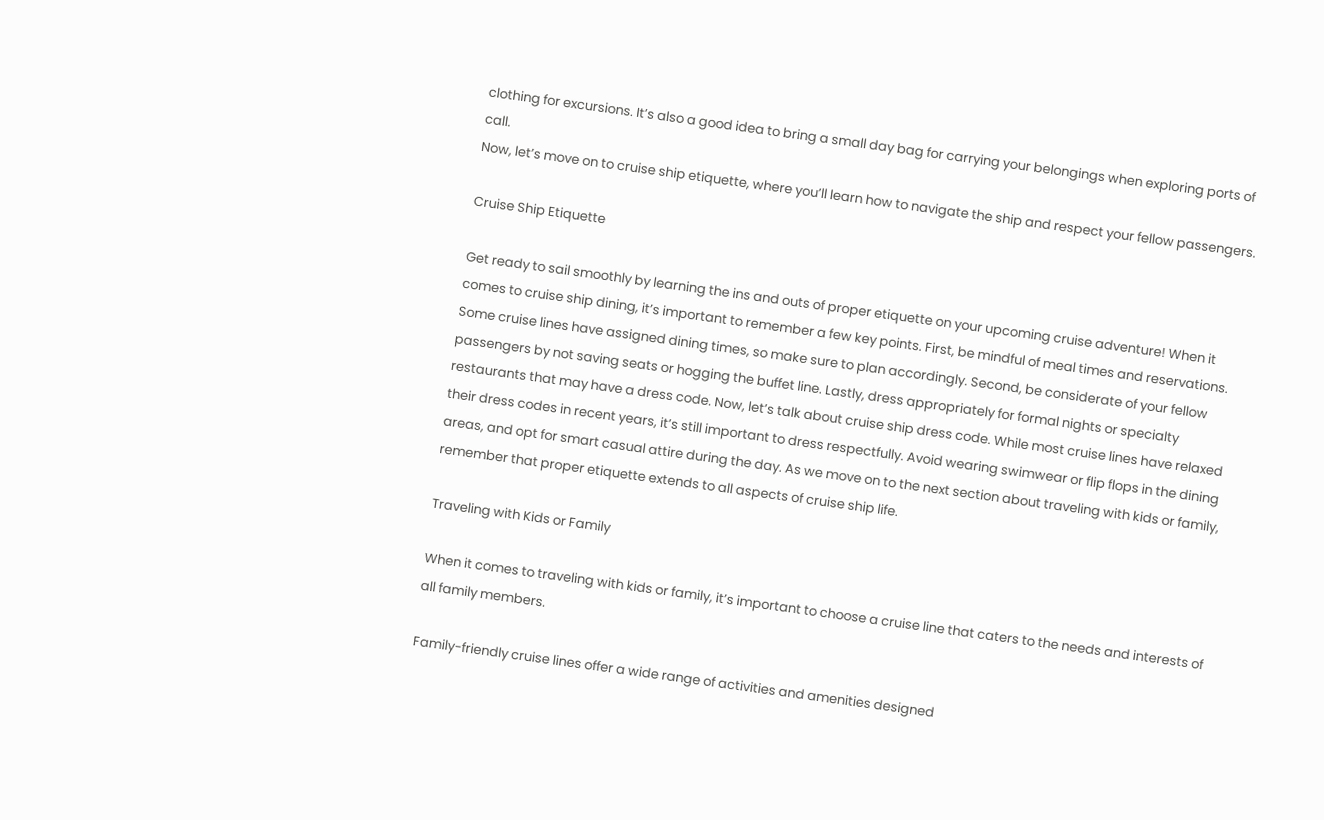clothing for excursions. It’s also a good idea to bring a small day bag for carrying your belongings when exploring ports of call.
Now, let’s move on to cruise ship etiquette, where you’ll learn how to navigate the ship and respect your fellow passengers.

Cruise Ship Etiquette

Get ready to sail smoothly by learning the ins and outs of proper etiquette on your upcoming cruise adventure! When it comes to cruise ship dining, it’s important to remember a few key points. First, be mindful of meal times and reservations. Some cruise lines have assigned dining times, so make sure to plan accordingly. Second, be considerate of your fellow passengers by not saving seats or hogging the buffet line. Lastly, dress appropriately for formal nights or specialty restaurants that may have a dress code. Now, let’s talk about cruise ship dress code. While most cruise lines have relaxed their dress codes in recent years, it’s still important to dress respectfully. Avoid wearing swimwear or flip flops in the dining areas, and opt for smart casual attire during the day. As we move on to the next section about traveling with kids or family, remember that proper etiquette extends to all aspects of cruise ship life.

Traveling with Kids or Family

When it comes to traveling with kids or family, it’s important to choose a cruise line that caters to the needs and interests of all family members.

Family-friendly cruise lines offer a wide range of activities and amenities designed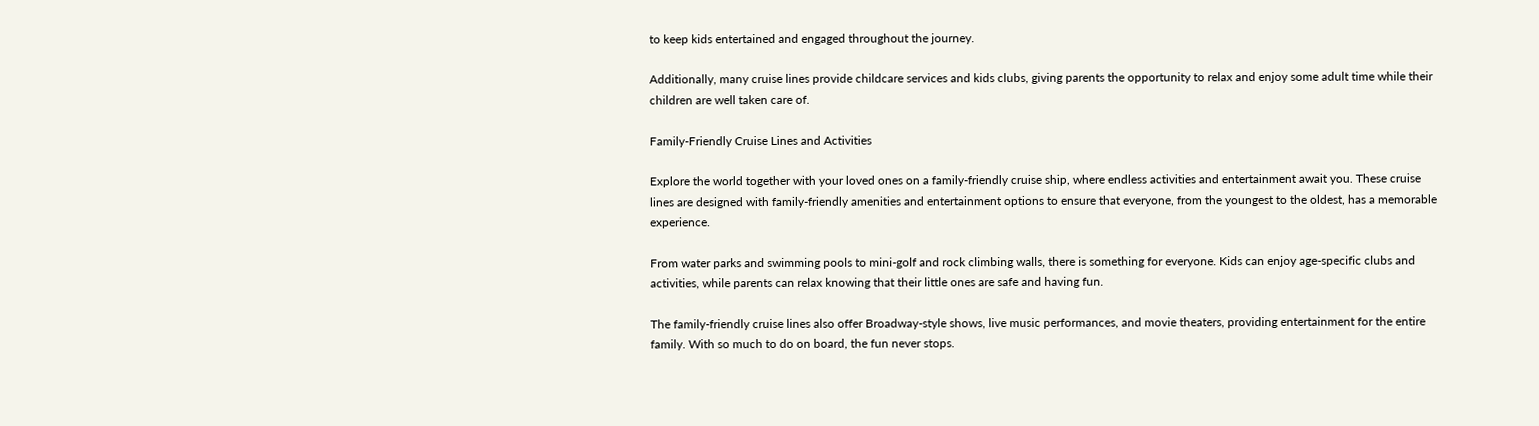to keep kids entertained and engaged throughout the journey.

Additionally, many cruise lines provide childcare services and kids clubs, giving parents the opportunity to relax and enjoy some adult time while their children are well taken care of.

Family-Friendly Cruise Lines and Activities

Explore the world together with your loved ones on a family-friendly cruise ship, where endless activities and entertainment await you. These cruise lines are designed with family-friendly amenities and entertainment options to ensure that everyone, from the youngest to the oldest, has a memorable experience.

From water parks and swimming pools to mini-golf and rock climbing walls, there is something for everyone. Kids can enjoy age-specific clubs and activities, while parents can relax knowing that their little ones are safe and having fun.

The family-friendly cruise lines also offer Broadway-style shows, live music performances, and movie theaters, providing entertainment for the entire family. With so much to do on board, the fun never stops.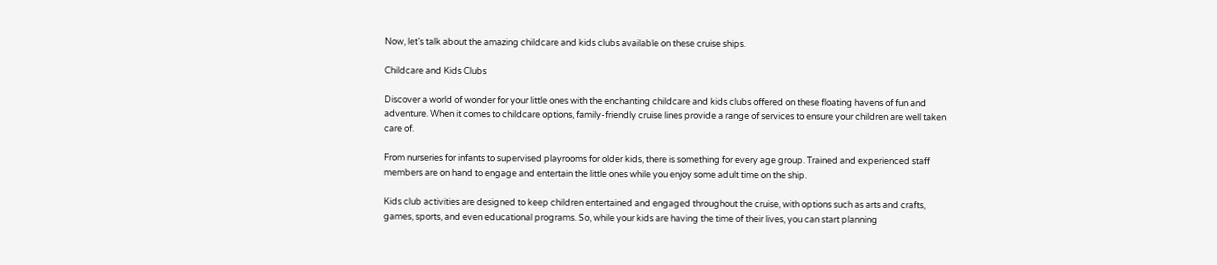Now, let’s talk about the amazing childcare and kids clubs available on these cruise ships.

Childcare and Kids Clubs

Discover a world of wonder for your little ones with the enchanting childcare and kids clubs offered on these floating havens of fun and adventure. When it comes to childcare options, family-friendly cruise lines provide a range of services to ensure your children are well taken care of.

From nurseries for infants to supervised playrooms for older kids, there is something for every age group. Trained and experienced staff members are on hand to engage and entertain the little ones while you enjoy some adult time on the ship.

Kids club activities are designed to keep children entertained and engaged throughout the cruise, with options such as arts and crafts, games, sports, and even educational programs. So, while your kids are having the time of their lives, you can start planning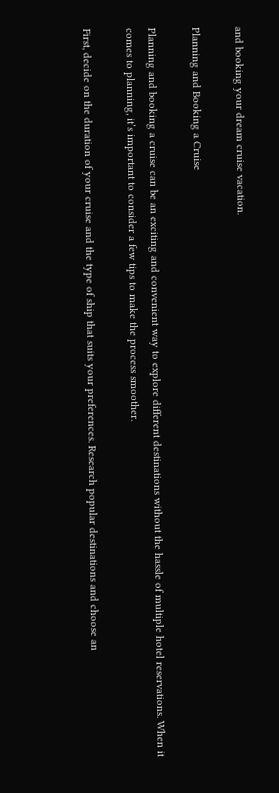and booking your dream cruise vacation.

Planning and Booking a Cruise

Planning and booking a cruise can be an exciting and convenient way to explore different destinations without the hassle of multiple hotel reservations. When it comes to planning, it’s important to consider a few tips to make the process smoother.

First, decide on the duration of your cruise and the type of ship that suits your preferences. Research popular destinations and choose an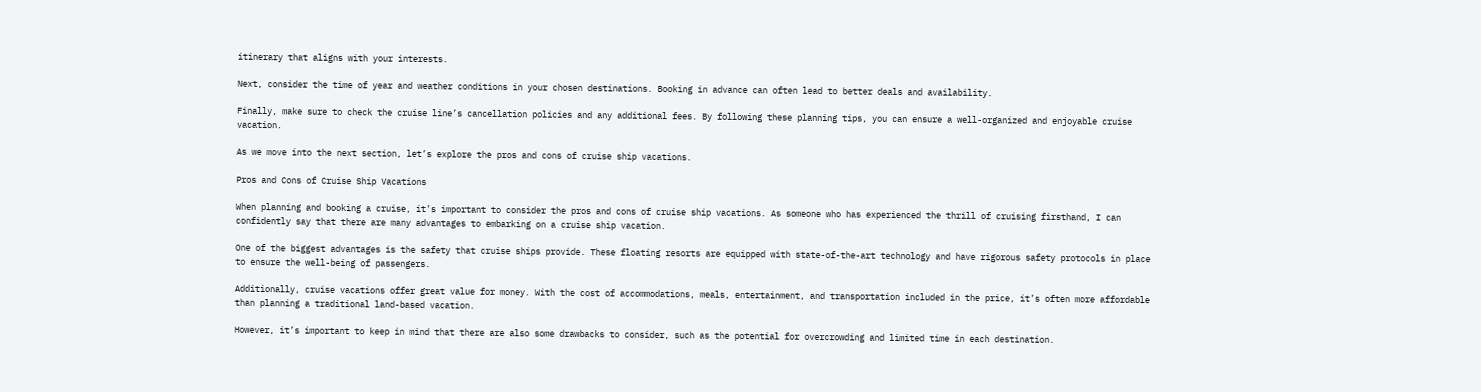itinerary that aligns with your interests.

Next, consider the time of year and weather conditions in your chosen destinations. Booking in advance can often lead to better deals and availability.

Finally, make sure to check the cruise line’s cancellation policies and any additional fees. By following these planning tips, you can ensure a well-organized and enjoyable cruise vacation.

As we move into the next section, let’s explore the pros and cons of cruise ship vacations.

Pros and Cons of Cruise Ship Vacations

When planning and booking a cruise, it’s important to consider the pros and cons of cruise ship vacations. As someone who has experienced the thrill of cruising firsthand, I can confidently say that there are many advantages to embarking on a cruise ship vacation.

One of the biggest advantages is the safety that cruise ships provide. These floating resorts are equipped with state-of-the-art technology and have rigorous safety protocols in place to ensure the well-being of passengers.

Additionally, cruise vacations offer great value for money. With the cost of accommodations, meals, entertainment, and transportation included in the price, it’s often more affordable than planning a traditional land-based vacation.

However, it’s important to keep in mind that there are also some drawbacks to consider, such as the potential for overcrowding and limited time in each destination.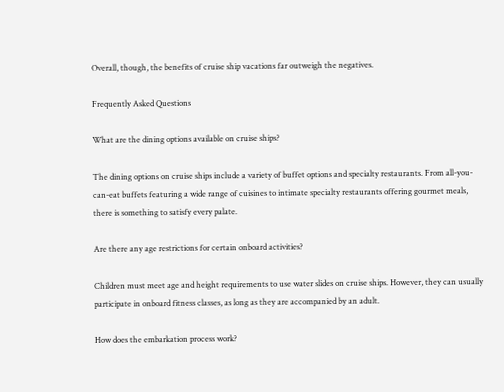Overall, though, the benefits of cruise ship vacations far outweigh the negatives.

Frequently Asked Questions

What are the dining options available on cruise ships?

The dining options on cruise ships include a variety of buffet options and specialty restaurants. From all-you-can-eat buffets featuring a wide range of cuisines to intimate specialty restaurants offering gourmet meals, there is something to satisfy every palate.

Are there any age restrictions for certain onboard activities?

Children must meet age and height requirements to use water slides on cruise ships. However, they can usually participate in onboard fitness classes, as long as they are accompanied by an adult.

How does the embarkation process work?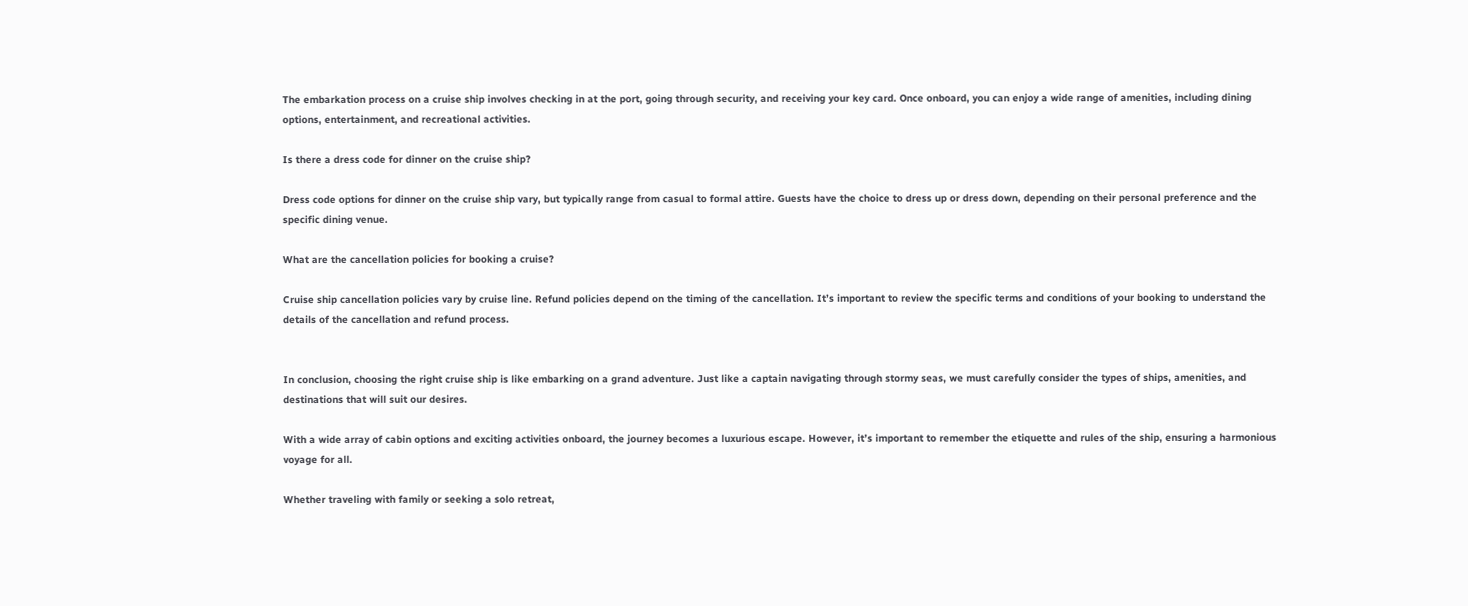The embarkation process on a cruise ship involves checking in at the port, going through security, and receiving your key card. Once onboard, you can enjoy a wide range of amenities, including dining options, entertainment, and recreational activities.

Is there a dress code for dinner on the cruise ship?

Dress code options for dinner on the cruise ship vary, but typically range from casual to formal attire. Guests have the choice to dress up or dress down, depending on their personal preference and the specific dining venue.

What are the cancellation policies for booking a cruise?

Cruise ship cancellation policies vary by cruise line. Refund policies depend on the timing of the cancellation. It’s important to review the specific terms and conditions of your booking to understand the details of the cancellation and refund process.


In conclusion, choosing the right cruise ship is like embarking on a grand adventure. Just like a captain navigating through stormy seas, we must carefully consider the types of ships, amenities, and destinations that will suit our desires.

With a wide array of cabin options and exciting activities onboard, the journey becomes a luxurious escape. However, it’s important to remember the etiquette and rules of the ship, ensuring a harmonious voyage for all.

Whether traveling with family or seeking a solo retreat,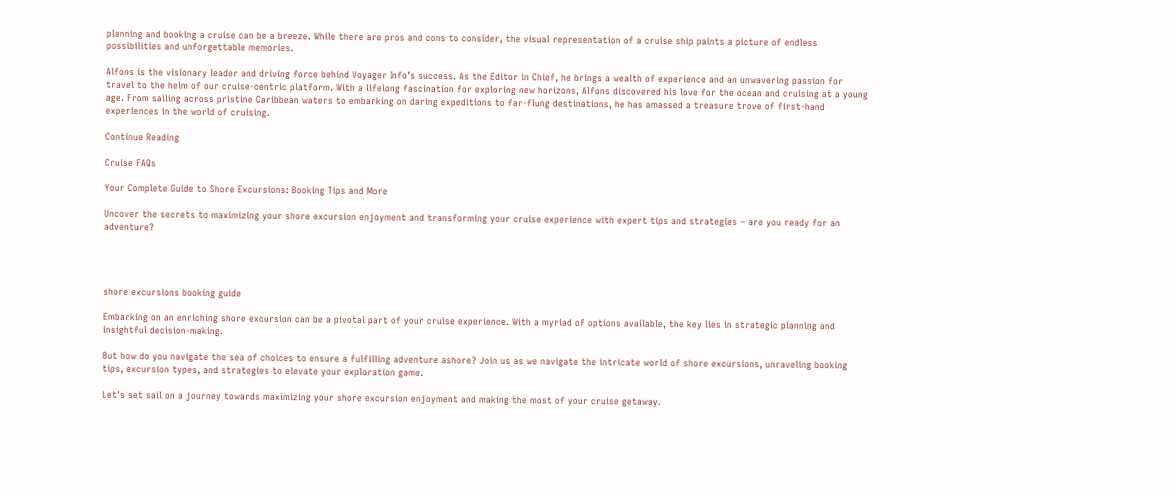planning and booking a cruise can be a breeze. While there are pros and cons to consider, the visual representation of a cruise ship paints a picture of endless possibilities and unforgettable memories.

Alfons is the visionary leader and driving force behind Voyager Info’s success. As the Editor in Chief, he brings a wealth of experience and an unwavering passion for travel to the helm of our cruise-centric platform. With a lifelong fascination for exploring new horizons, Alfons discovered his love for the ocean and cruising at a young age. From sailing across pristine Caribbean waters to embarking on daring expeditions to far-flung destinations, he has amassed a treasure trove of first-hand experiences in the world of cruising.

Continue Reading

Cruise FAQs

Your Complete Guide to Shore Excursions: Booking Tips and More

Uncover the secrets to maximizing your shore excursion enjoyment and transforming your cruise experience with expert tips and strategies – are you ready for an adventure?




shore excursions booking guide

Embarking on an enriching shore excursion can be a pivotal part of your cruise experience. With a myriad of options available, the key lies in strategic planning and insightful decision-making.

But how do you navigate the sea of choices to ensure a fulfilling adventure ashore? Join us as we navigate the intricate world of shore excursions, unraveling booking tips, excursion types, and strategies to elevate your exploration game.

Let's set sail on a journey towards maximizing your shore excursion enjoyment and making the most of your cruise getaway.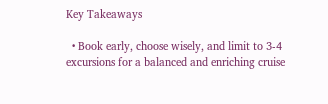Key Takeaways

  • Book early, choose wisely, and limit to 3-4 excursions for a balanced and enriching cruise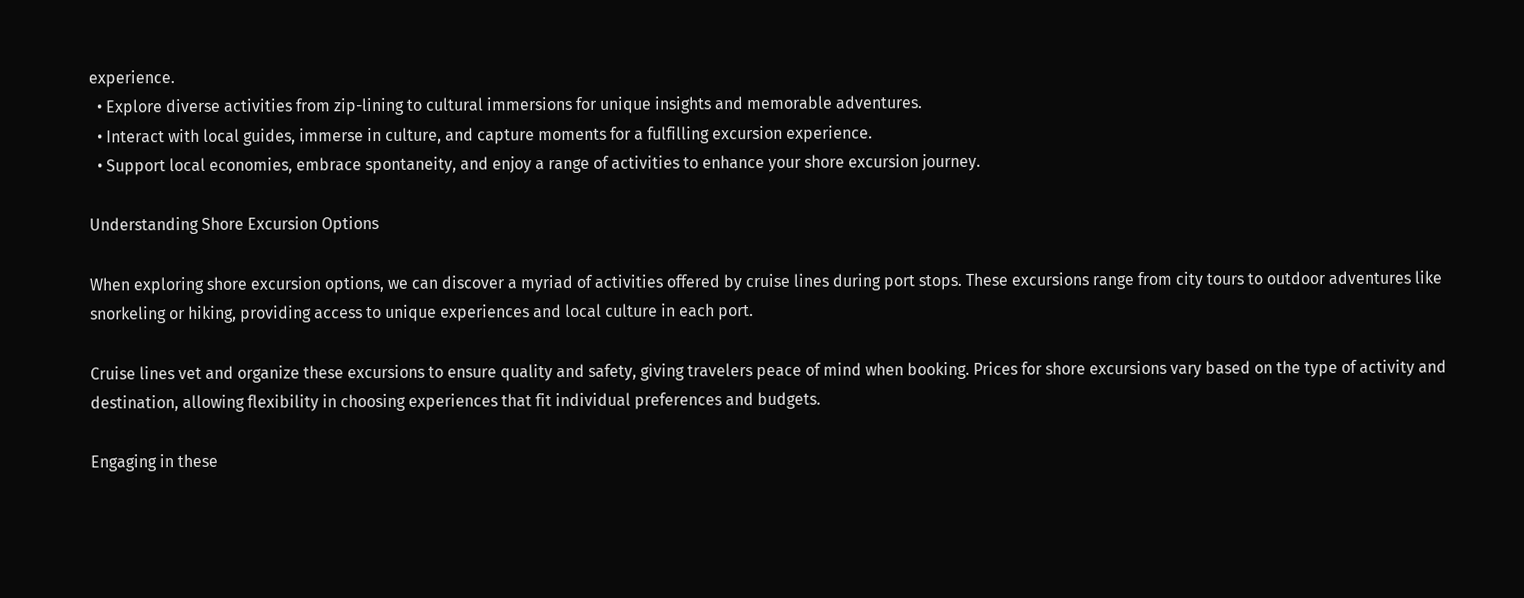experience.
  • Explore diverse activities from zip-lining to cultural immersions for unique insights and memorable adventures.
  • Interact with local guides, immerse in culture, and capture moments for a fulfilling excursion experience.
  • Support local economies, embrace spontaneity, and enjoy a range of activities to enhance your shore excursion journey.

Understanding Shore Excursion Options

When exploring shore excursion options, we can discover a myriad of activities offered by cruise lines during port stops. These excursions range from city tours to outdoor adventures like snorkeling or hiking, providing access to unique experiences and local culture in each port.

Cruise lines vet and organize these excursions to ensure quality and safety, giving travelers peace of mind when booking. Prices for shore excursions vary based on the type of activity and destination, allowing flexibility in choosing experiences that fit individual preferences and budgets.

Engaging in these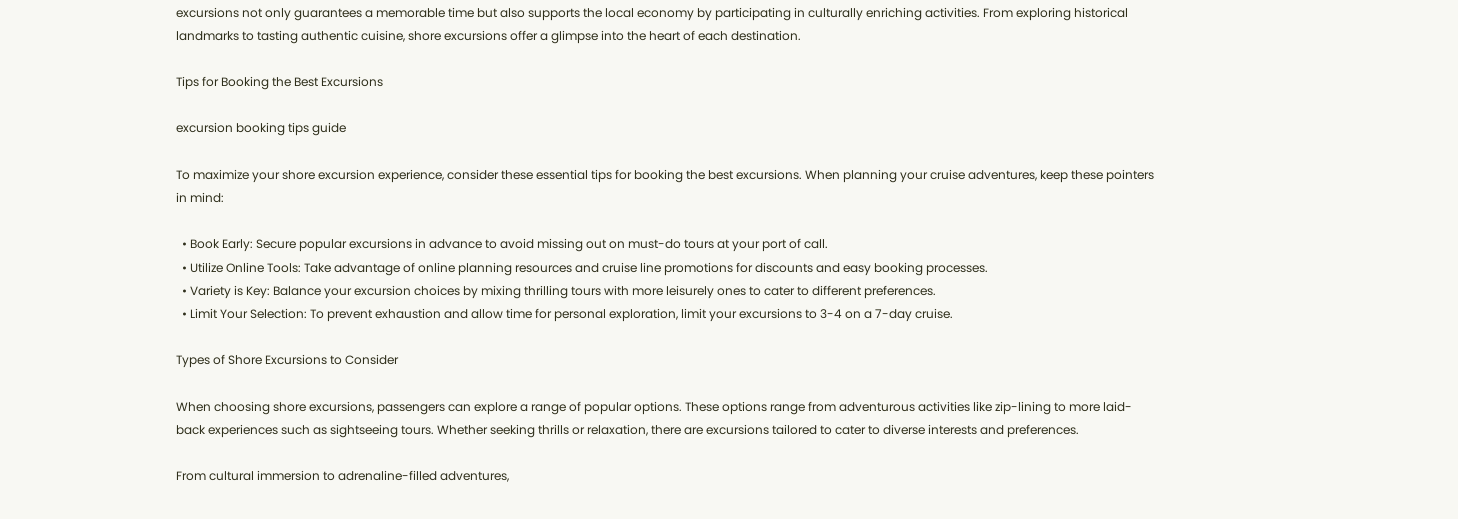excursions not only guarantees a memorable time but also supports the local economy by participating in culturally enriching activities. From exploring historical landmarks to tasting authentic cuisine, shore excursions offer a glimpse into the heart of each destination.

Tips for Booking the Best Excursions

excursion booking tips guide

To maximize your shore excursion experience, consider these essential tips for booking the best excursions. When planning your cruise adventures, keep these pointers in mind:

  • Book Early: Secure popular excursions in advance to avoid missing out on must-do tours at your port of call.
  • Utilize Online Tools: Take advantage of online planning resources and cruise line promotions for discounts and easy booking processes.
  • Variety is Key: Balance your excursion choices by mixing thrilling tours with more leisurely ones to cater to different preferences.
  • Limit Your Selection: To prevent exhaustion and allow time for personal exploration, limit your excursions to 3-4 on a 7-day cruise.

Types of Shore Excursions to Consider

When choosing shore excursions, passengers can explore a range of popular options. These options range from adventurous activities like zip-lining to more laid-back experiences such as sightseeing tours. Whether seeking thrills or relaxation, there are excursions tailored to cater to diverse interests and preferences.

From cultural immersion to adrenaline-filled adventures,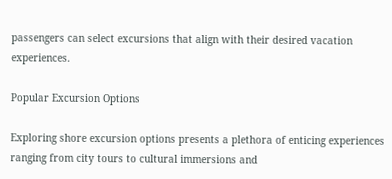passengers can select excursions that align with their desired vacation experiences.

Popular Excursion Options

Exploring shore excursion options presents a plethora of enticing experiences ranging from city tours to cultural immersions and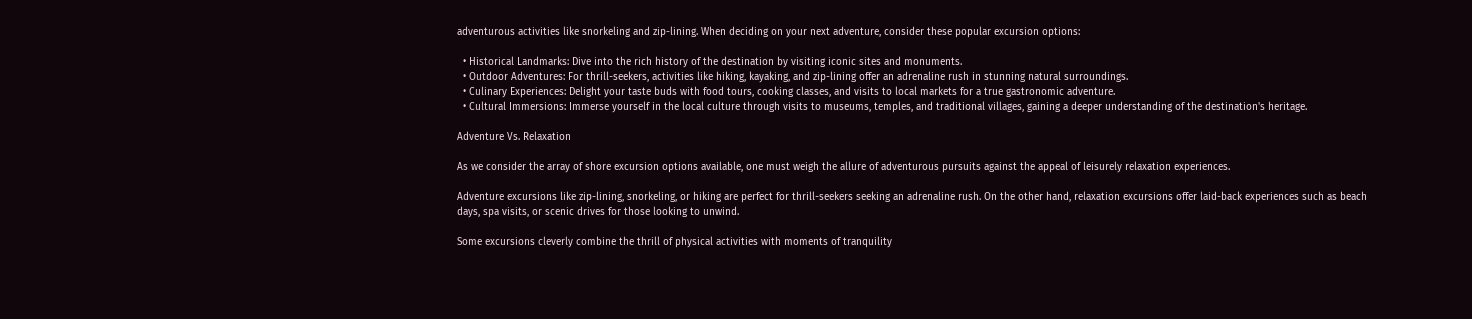adventurous activities like snorkeling and zip-lining. When deciding on your next adventure, consider these popular excursion options:

  • Historical Landmarks: Dive into the rich history of the destination by visiting iconic sites and monuments.
  • Outdoor Adventures: For thrill-seekers, activities like hiking, kayaking, and zip-lining offer an adrenaline rush in stunning natural surroundings.
  • Culinary Experiences: Delight your taste buds with food tours, cooking classes, and visits to local markets for a true gastronomic adventure.
  • Cultural Immersions: Immerse yourself in the local culture through visits to museums, temples, and traditional villages, gaining a deeper understanding of the destination's heritage.

Adventure Vs. Relaxation

As we consider the array of shore excursion options available, one must weigh the allure of adventurous pursuits against the appeal of leisurely relaxation experiences.

Adventure excursions like zip-lining, snorkeling, or hiking are perfect for thrill-seekers seeking an adrenaline rush. On the other hand, relaxation excursions offer laid-back experiences such as beach days, spa visits, or scenic drives for those looking to unwind.

Some excursions cleverly combine the thrill of physical activities with moments of tranquility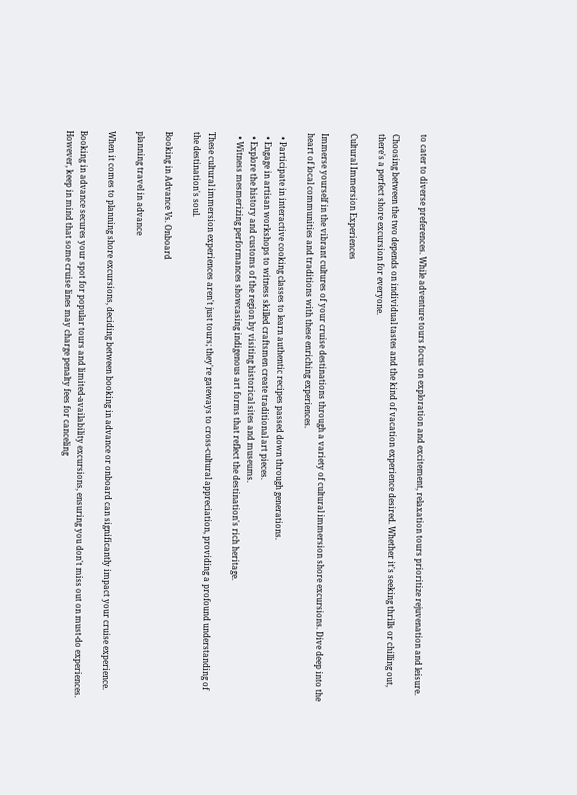to cater to diverse preferences. While adventure tours focus on exploration and excitement, relaxation tours prioritize rejuvenation and leisure.

Choosing between the two depends on individual tastes and the kind of vacation experience desired. Whether it's seeking thrills or chilling out, there's a perfect shore excursion for everyone.

Cultural Immersion Experiences

Immerse yourself in the vibrant cultures of your cruise destinations through a variety of cultural immersion shore excursions. Dive deep into the heart of local communities and traditions with these enriching experiences.

  • Participate in interactive cooking classes to learn authentic recipes passed down through generations.
  • Engage in artisan workshops to witness skilled craftsmen create traditional art pieces.
  • Explore the history and customs of the region by visiting historical sites and museums.
  • Witness mesmerizing performances showcasing indigenous art forms that reflect the destination's rich heritage.

These cultural immersion experiences aren't just tours; they're gateways to cross-cultural appreciation, providing a profound understanding of the destination's soul.

Booking in Advance Vs. Onboard

planning travel in advance

When it comes to planning shore excursions, deciding between booking in advance or onboard can significantly impact your cruise experience.

Booking in advance secures your spot for popular tours and limited-availability excursions, ensuring you don't miss out on must-do experiences. However, keep in mind that some cruise lines may charge penalty fees for canceling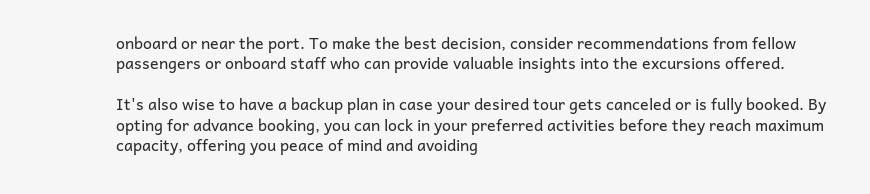onboard or near the port. To make the best decision, consider recommendations from fellow passengers or onboard staff who can provide valuable insights into the excursions offered.

It's also wise to have a backup plan in case your desired tour gets canceled or is fully booked. By opting for advance booking, you can lock in your preferred activities before they reach maximum capacity, offering you peace of mind and avoiding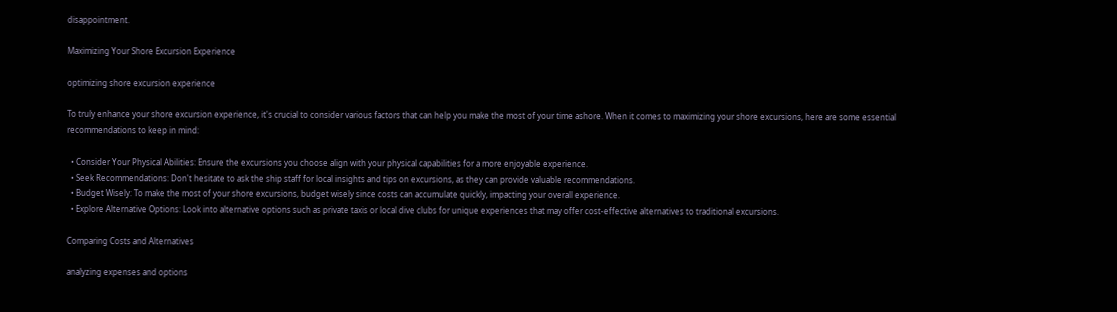disappointment.

Maximizing Your Shore Excursion Experience

optimizing shore excursion experience

To truly enhance your shore excursion experience, it's crucial to consider various factors that can help you make the most of your time ashore. When it comes to maximizing your shore excursions, here are some essential recommendations to keep in mind:

  • Consider Your Physical Abilities: Ensure the excursions you choose align with your physical capabilities for a more enjoyable experience.
  • Seek Recommendations: Don't hesitate to ask the ship staff for local insights and tips on excursions, as they can provide valuable recommendations.
  • Budget Wisely: To make the most of your shore excursions, budget wisely since costs can accumulate quickly, impacting your overall experience.
  • Explore Alternative Options: Look into alternative options such as private taxis or local dive clubs for unique experiences that may offer cost-effective alternatives to traditional excursions.

Comparing Costs and Alternatives

analyzing expenses and options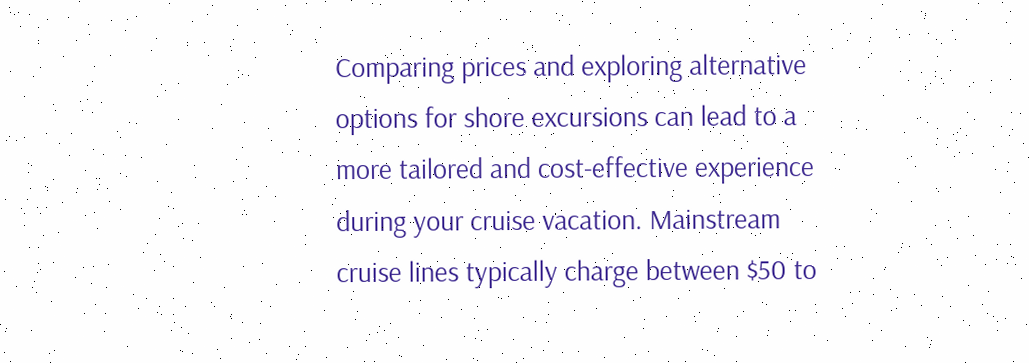Comparing prices and exploring alternative options for shore excursions can lead to a more tailored and cost-effective experience during your cruise vacation. Mainstream cruise lines typically charge between $50 to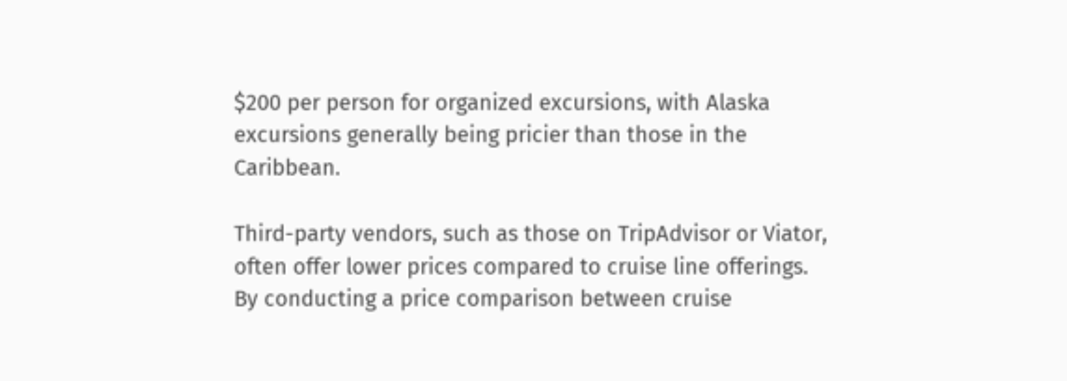$200 per person for organized excursions, with Alaska excursions generally being pricier than those in the Caribbean.

Third-party vendors, such as those on TripAdvisor or Viator, often offer lower prices compared to cruise line offerings. By conducting a price comparison between cruise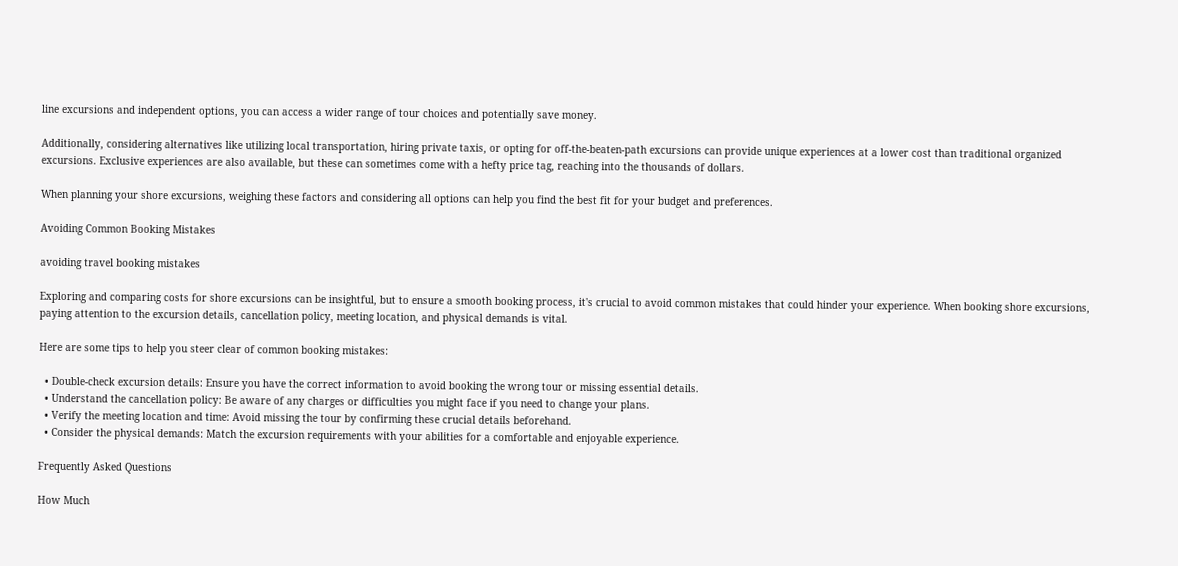line excursions and independent options, you can access a wider range of tour choices and potentially save money.

Additionally, considering alternatives like utilizing local transportation, hiring private taxis, or opting for off-the-beaten-path excursions can provide unique experiences at a lower cost than traditional organized excursions. Exclusive experiences are also available, but these can sometimes come with a hefty price tag, reaching into the thousands of dollars.

When planning your shore excursions, weighing these factors and considering all options can help you find the best fit for your budget and preferences.

Avoiding Common Booking Mistakes

avoiding travel booking mistakes

Exploring and comparing costs for shore excursions can be insightful, but to ensure a smooth booking process, it's crucial to avoid common mistakes that could hinder your experience. When booking shore excursions, paying attention to the excursion details, cancellation policy, meeting location, and physical demands is vital.

Here are some tips to help you steer clear of common booking mistakes:

  • Double-check excursion details: Ensure you have the correct information to avoid booking the wrong tour or missing essential details.
  • Understand the cancellation policy: Be aware of any charges or difficulties you might face if you need to change your plans.
  • Verify the meeting location and time: Avoid missing the tour by confirming these crucial details beforehand.
  • Consider the physical demands: Match the excursion requirements with your abilities for a comfortable and enjoyable experience.

Frequently Asked Questions

How Much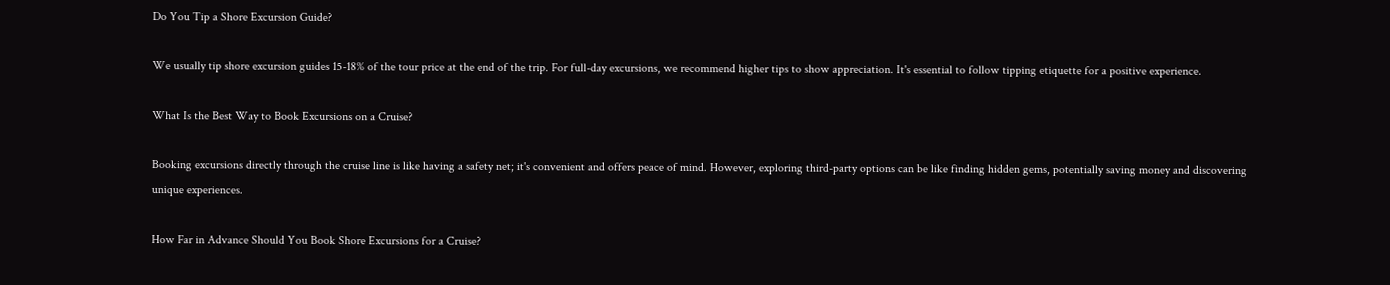Do You Tip a Shore Excursion Guide?

We usually tip shore excursion guides 15-18% of the tour price at the end of the trip. For full-day excursions, we recommend higher tips to show appreciation. It's essential to follow tipping etiquette for a positive experience.

What Is the Best Way to Book Excursions on a Cruise?

Booking excursions directly through the cruise line is like having a safety net; it's convenient and offers peace of mind. However, exploring third-party options can be like finding hidden gems, potentially saving money and discovering unique experiences.

How Far in Advance Should You Book Shore Excursions for a Cruise?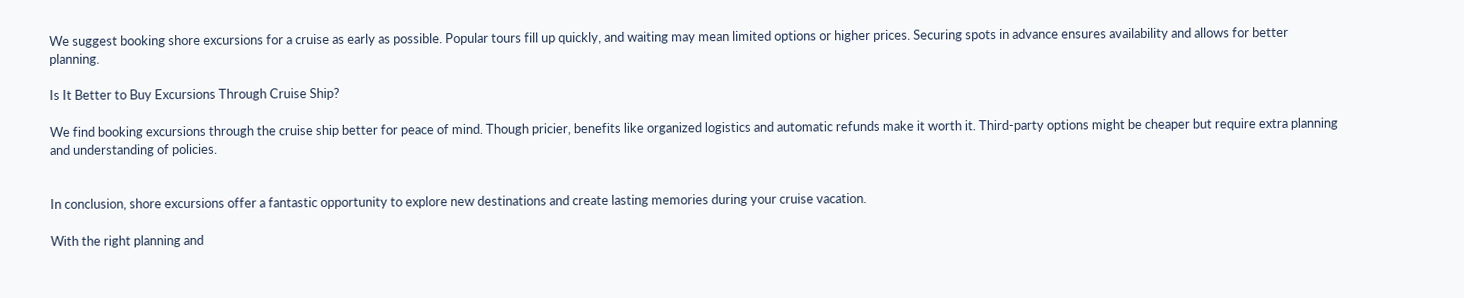We suggest booking shore excursions for a cruise as early as possible. Popular tours fill up quickly, and waiting may mean limited options or higher prices. Securing spots in advance ensures availability and allows for better planning.

Is It Better to Buy Excursions Through Cruise Ship?

We find booking excursions through the cruise ship better for peace of mind. Though pricier, benefits like organized logistics and automatic refunds make it worth it. Third-party options might be cheaper but require extra planning and understanding of policies.


In conclusion, shore excursions offer a fantastic opportunity to explore new destinations and create lasting memories during your cruise vacation.

With the right planning and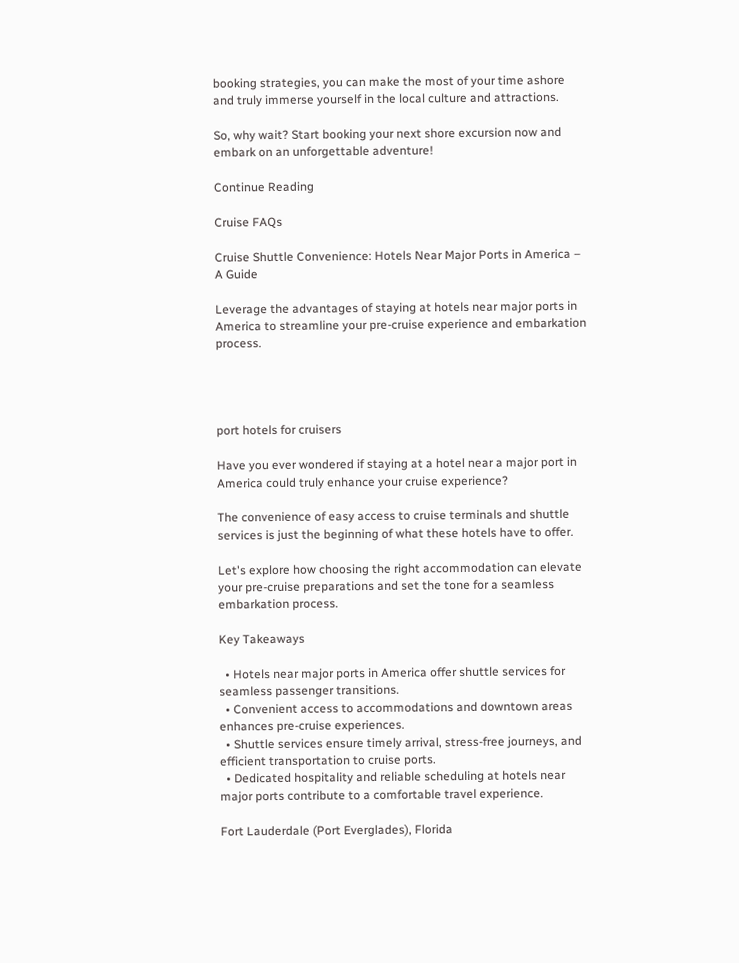booking strategies, you can make the most of your time ashore and truly immerse yourself in the local culture and attractions.

So, why wait? Start booking your next shore excursion now and embark on an unforgettable adventure!

Continue Reading

Cruise FAQs

Cruise Shuttle Convenience: Hotels Near Major Ports in America – A Guide

Leverage the advantages of staying at hotels near major ports in America to streamline your pre-cruise experience and embarkation process.




port hotels for cruisers

Have you ever wondered if staying at a hotel near a major port in America could truly enhance your cruise experience?

The convenience of easy access to cruise terminals and shuttle services is just the beginning of what these hotels have to offer.

Let's explore how choosing the right accommodation can elevate your pre-cruise preparations and set the tone for a seamless embarkation process.

Key Takeaways

  • Hotels near major ports in America offer shuttle services for seamless passenger transitions.
  • Convenient access to accommodations and downtown areas enhances pre-cruise experiences.
  • Shuttle services ensure timely arrival, stress-free journeys, and efficient transportation to cruise ports.
  • Dedicated hospitality and reliable scheduling at hotels near major ports contribute to a comfortable travel experience.

Fort Lauderdale (Port Everglades), Florida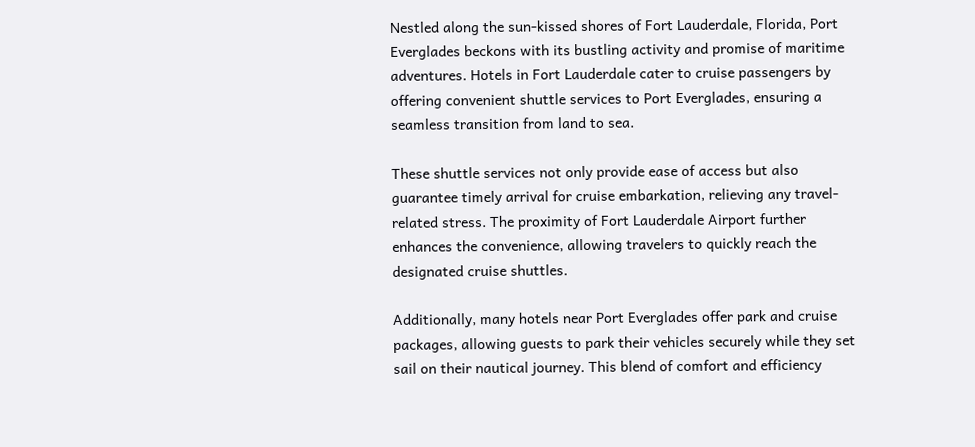Nestled along the sun-kissed shores of Fort Lauderdale, Florida, Port Everglades beckons with its bustling activity and promise of maritime adventures. Hotels in Fort Lauderdale cater to cruise passengers by offering convenient shuttle services to Port Everglades, ensuring a seamless transition from land to sea.

These shuttle services not only provide ease of access but also guarantee timely arrival for cruise embarkation, relieving any travel-related stress. The proximity of Fort Lauderdale Airport further enhances the convenience, allowing travelers to quickly reach the designated cruise shuttles.

Additionally, many hotels near Port Everglades offer park and cruise packages, allowing guests to park their vehicles securely while they set sail on their nautical journey. This blend of comfort and efficiency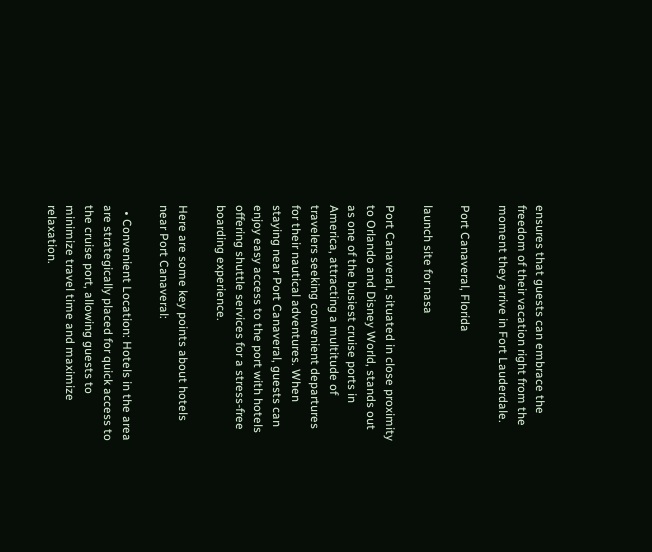ensures that guests can embrace the freedom of their vacation right from the moment they arrive in Fort Lauderdale.

Port Canaveral, Florida

launch site for nasa

Port Canaveral, situated in close proximity to Orlando and Disney World, stands out as one of the busiest cruise ports in America, attracting a multitude of travelers seeking convenient departures for their nautical adventures. When staying near Port Canaveral, guests can enjoy easy access to the port with hotels offering shuttle services for a stress-free boarding experience.

Here are some key points about hotels near Port Canaveral:

  • Convenient Location: Hotels in the area are strategically placed for quick access to the cruise port, allowing guests to minimize travel time and maximize relaxation.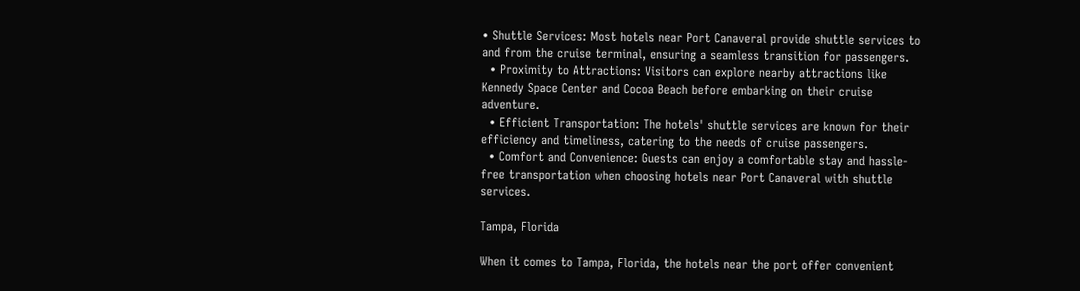• Shuttle Services: Most hotels near Port Canaveral provide shuttle services to and from the cruise terminal, ensuring a seamless transition for passengers.
  • Proximity to Attractions: Visitors can explore nearby attractions like Kennedy Space Center and Cocoa Beach before embarking on their cruise adventure.
  • Efficient Transportation: The hotels' shuttle services are known for their efficiency and timeliness, catering to the needs of cruise passengers.
  • Comfort and Convenience: Guests can enjoy a comfortable stay and hassle-free transportation when choosing hotels near Port Canaveral with shuttle services.

Tampa, Florida

When it comes to Tampa, Florida, the hotels near the port offer convenient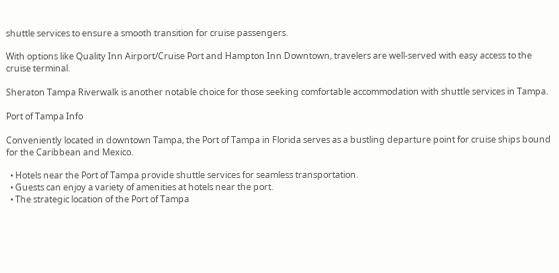shuttle services to ensure a smooth transition for cruise passengers.

With options like Quality Inn Airport/Cruise Port and Hampton Inn Downtown, travelers are well-served with easy access to the cruise terminal.

Sheraton Tampa Riverwalk is another notable choice for those seeking comfortable accommodation with shuttle services in Tampa.

Port of Tampa Info

Conveniently located in downtown Tampa, the Port of Tampa in Florida serves as a bustling departure point for cruise ships bound for the Caribbean and Mexico.

  • Hotels near the Port of Tampa provide shuttle services for seamless transportation.
  • Guests can enjoy a variety of amenities at hotels near the port.
  • The strategic location of the Port of Tampa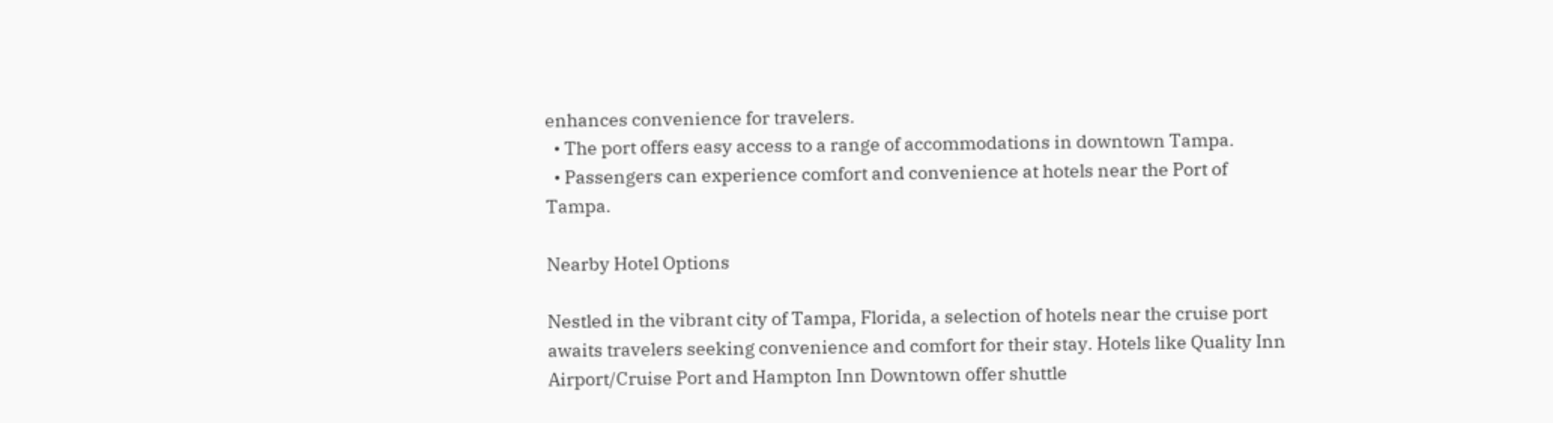enhances convenience for travelers.
  • The port offers easy access to a range of accommodations in downtown Tampa.
  • Passengers can experience comfort and convenience at hotels near the Port of Tampa.

Nearby Hotel Options

Nestled in the vibrant city of Tampa, Florida, a selection of hotels near the cruise port awaits travelers seeking convenience and comfort for their stay. Hotels like Quality Inn Airport/Cruise Port and Hampton Inn Downtown offer shuttle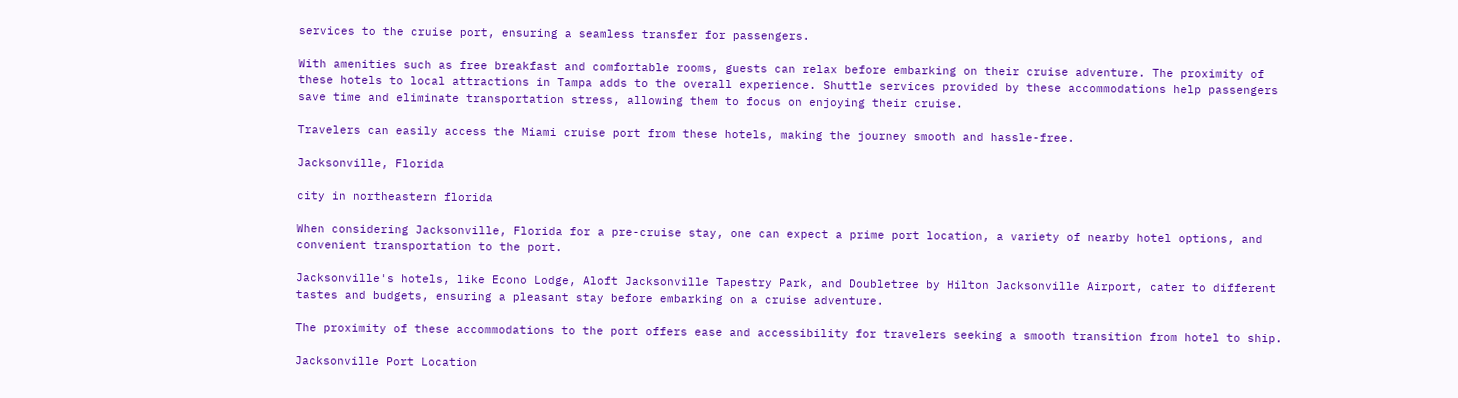services to the cruise port, ensuring a seamless transfer for passengers.

With amenities such as free breakfast and comfortable rooms, guests can relax before embarking on their cruise adventure. The proximity of these hotels to local attractions in Tampa adds to the overall experience. Shuttle services provided by these accommodations help passengers save time and eliminate transportation stress, allowing them to focus on enjoying their cruise.

Travelers can easily access the Miami cruise port from these hotels, making the journey smooth and hassle-free.

Jacksonville, Florida

city in northeastern florida

When considering Jacksonville, Florida for a pre-cruise stay, one can expect a prime port location, a variety of nearby hotel options, and convenient transportation to the port.

Jacksonville's hotels, like Econo Lodge, Aloft Jacksonville Tapestry Park, and Doubletree by Hilton Jacksonville Airport, cater to different tastes and budgets, ensuring a pleasant stay before embarking on a cruise adventure.

The proximity of these accommodations to the port offers ease and accessibility for travelers seeking a smooth transition from hotel to ship.

Jacksonville Port Location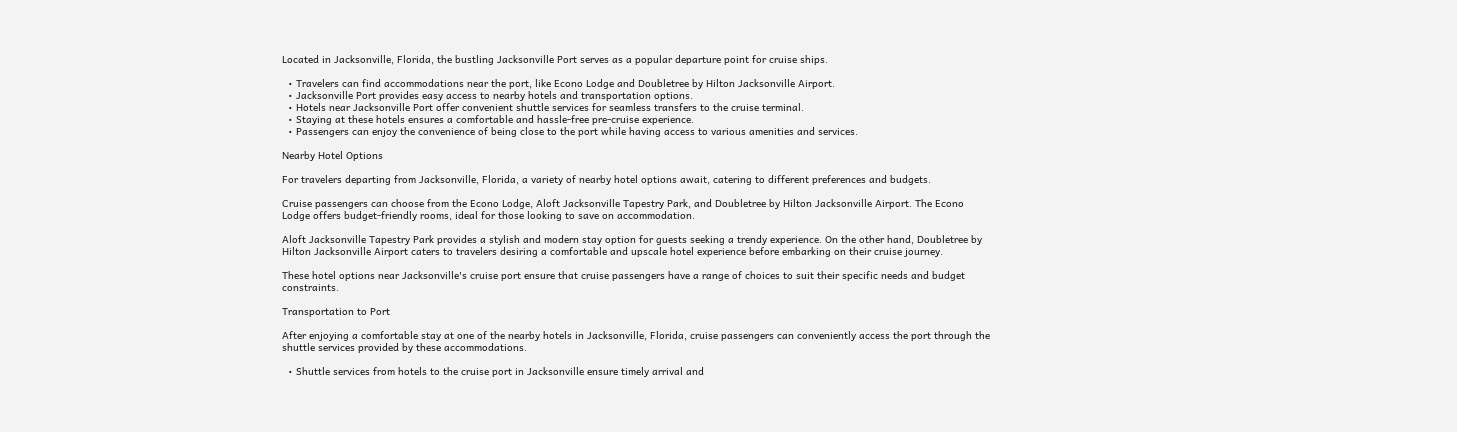Located in Jacksonville, Florida, the bustling Jacksonville Port serves as a popular departure point for cruise ships.

  • Travelers can find accommodations near the port, like Econo Lodge and Doubletree by Hilton Jacksonville Airport.
  • Jacksonville Port provides easy access to nearby hotels and transportation options.
  • Hotels near Jacksonville Port offer convenient shuttle services for seamless transfers to the cruise terminal.
  • Staying at these hotels ensures a comfortable and hassle-free pre-cruise experience.
  • Passengers can enjoy the convenience of being close to the port while having access to various amenities and services.

Nearby Hotel Options

For travelers departing from Jacksonville, Florida, a variety of nearby hotel options await, catering to different preferences and budgets.

Cruise passengers can choose from the Econo Lodge, Aloft Jacksonville Tapestry Park, and Doubletree by Hilton Jacksonville Airport. The Econo Lodge offers budget-friendly rooms, ideal for those looking to save on accommodation.

Aloft Jacksonville Tapestry Park provides a stylish and modern stay option for guests seeking a trendy experience. On the other hand, Doubletree by Hilton Jacksonville Airport caters to travelers desiring a comfortable and upscale hotel experience before embarking on their cruise journey.

These hotel options near Jacksonville's cruise port ensure that cruise passengers have a range of choices to suit their specific needs and budget constraints.

Transportation to Port

After enjoying a comfortable stay at one of the nearby hotels in Jacksonville, Florida, cruise passengers can conveniently access the port through the shuttle services provided by these accommodations.

  • Shuttle services from hotels to the cruise port in Jacksonville ensure timely arrival and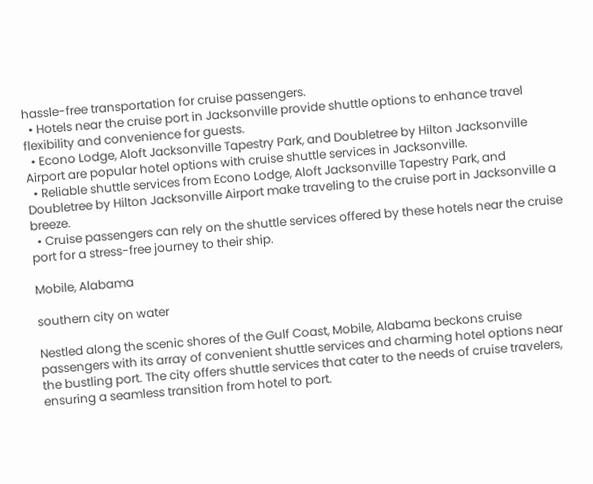hassle-free transportation for cruise passengers.
  • Hotels near the cruise port in Jacksonville provide shuttle options to enhance travel flexibility and convenience for guests.
  • Econo Lodge, Aloft Jacksonville Tapestry Park, and Doubletree by Hilton Jacksonville Airport are popular hotel options with cruise shuttle services in Jacksonville.
  • Reliable shuttle services from Econo Lodge, Aloft Jacksonville Tapestry Park, and Doubletree by Hilton Jacksonville Airport make traveling to the cruise port in Jacksonville a breeze.
  • Cruise passengers can rely on the shuttle services offered by these hotels near the cruise port for a stress-free journey to their ship.

Mobile, Alabama

southern city on water

Nestled along the scenic shores of the Gulf Coast, Mobile, Alabama beckons cruise passengers with its array of convenient shuttle services and charming hotel options near the bustling port. The city offers shuttle services that cater to the needs of cruise travelers, ensuring a seamless transition from hotel to port.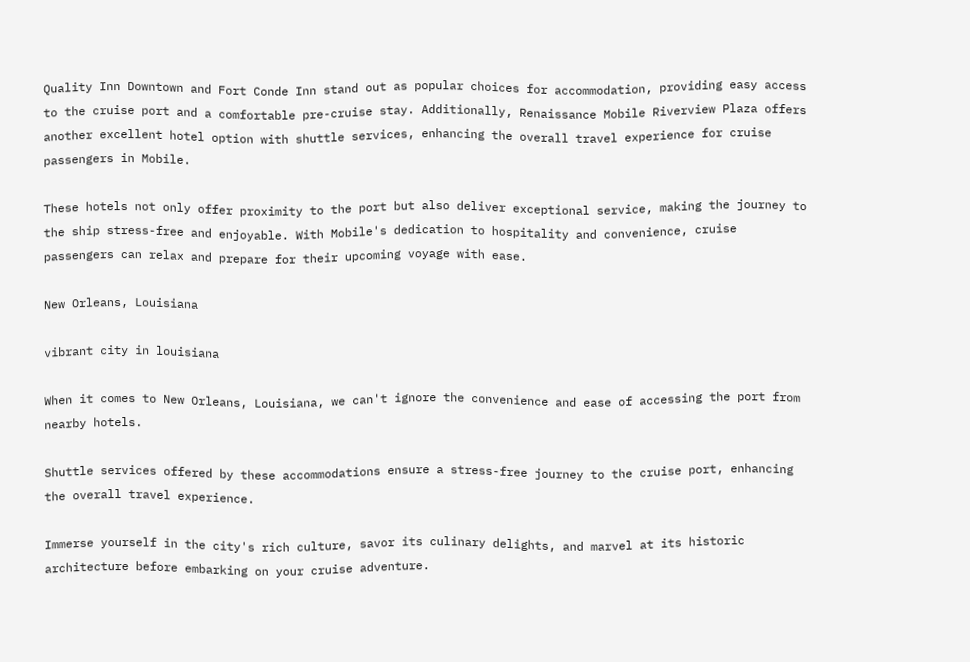Quality Inn Downtown and Fort Conde Inn stand out as popular choices for accommodation, providing easy access to the cruise port and a comfortable pre-cruise stay. Additionally, Renaissance Mobile Riverview Plaza offers another excellent hotel option with shuttle services, enhancing the overall travel experience for cruise passengers in Mobile.

These hotels not only offer proximity to the port but also deliver exceptional service, making the journey to the ship stress-free and enjoyable. With Mobile's dedication to hospitality and convenience, cruise passengers can relax and prepare for their upcoming voyage with ease.

New Orleans, Louisiana

vibrant city in louisiana

When it comes to New Orleans, Louisiana, we can't ignore the convenience and ease of accessing the port from nearby hotels.

Shuttle services offered by these accommodations ensure a stress-free journey to the cruise port, enhancing the overall travel experience.

Immerse yourself in the city's rich culture, savor its culinary delights, and marvel at its historic architecture before embarking on your cruise adventure.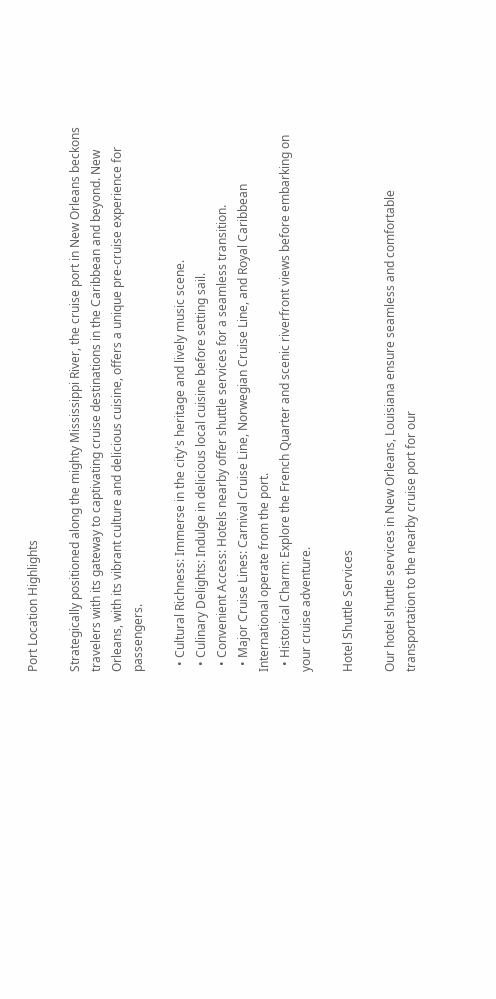Port Location Highlights

Strategically positioned along the mighty Mississippi River, the cruise port in New Orleans beckons travelers with its gateway to captivating cruise destinations in the Caribbean and beyond. New Orleans, with its vibrant culture and delicious cuisine, offers a unique pre-cruise experience for passengers.

  • Cultural Richness: Immerse in the city's heritage and lively music scene.
  • Culinary Delights: Indulge in delicious local cuisine before setting sail.
  • Convenient Access: Hotels nearby offer shuttle services for a seamless transition.
  • Major Cruise Lines: Carnival Cruise Line, Norwegian Cruise Line, and Royal Caribbean International operate from the port.
  • Historical Charm: Explore the French Quarter and scenic riverfront views before embarking on your cruise adventure.

Hotel Shuttle Services

Our hotel shuttle services in New Orleans, Louisiana ensure seamless and comfortable transportation to the nearby cruise port for our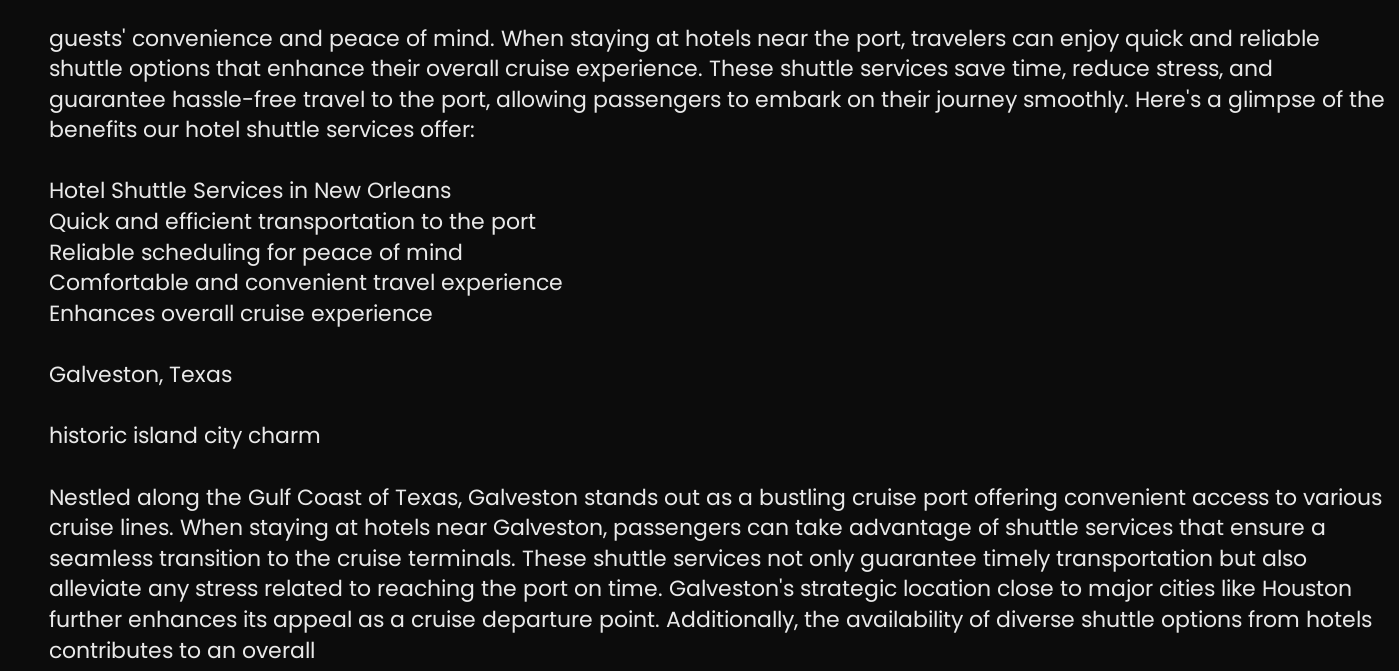guests' convenience and peace of mind. When staying at hotels near the port, travelers can enjoy quick and reliable shuttle options that enhance their overall cruise experience. These shuttle services save time, reduce stress, and guarantee hassle-free travel to the port, allowing passengers to embark on their journey smoothly. Here's a glimpse of the benefits our hotel shuttle services offer:

Hotel Shuttle Services in New Orleans
Quick and efficient transportation to the port
Reliable scheduling for peace of mind
Comfortable and convenient travel experience
Enhances overall cruise experience

Galveston, Texas

historic island city charm

Nestled along the Gulf Coast of Texas, Galveston stands out as a bustling cruise port offering convenient access to various cruise lines. When staying at hotels near Galveston, passengers can take advantage of shuttle services that ensure a seamless transition to the cruise terminals. These shuttle services not only guarantee timely transportation but also alleviate any stress related to reaching the port on time. Galveston's strategic location close to major cities like Houston further enhances its appeal as a cruise departure point. Additionally, the availability of diverse shuttle options from hotels contributes to an overall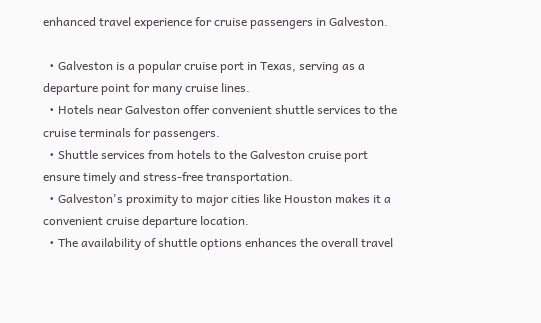enhanced travel experience for cruise passengers in Galveston.

  • Galveston is a popular cruise port in Texas, serving as a departure point for many cruise lines.
  • Hotels near Galveston offer convenient shuttle services to the cruise terminals for passengers.
  • Shuttle services from hotels to the Galveston cruise port ensure timely and stress-free transportation.
  • Galveston's proximity to major cities like Houston makes it a convenient cruise departure location.
  • The availability of shuttle options enhances the overall travel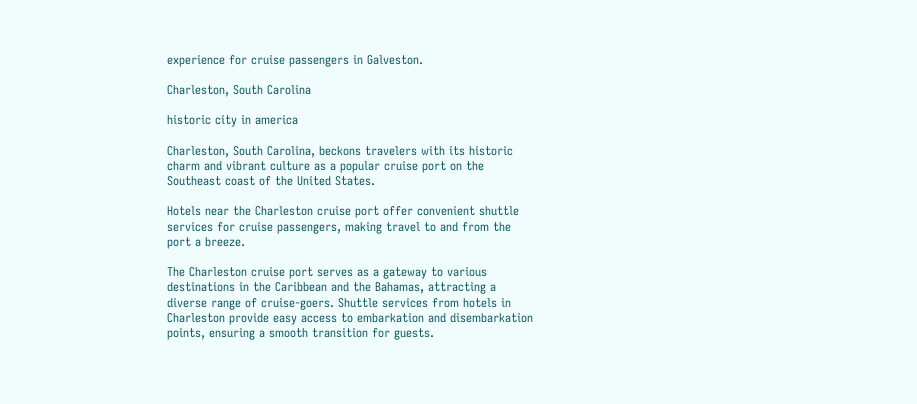experience for cruise passengers in Galveston.

Charleston, South Carolina

historic city in america

Charleston, South Carolina, beckons travelers with its historic charm and vibrant culture as a popular cruise port on the Southeast coast of the United States.

Hotels near the Charleston cruise port offer convenient shuttle services for cruise passengers, making travel to and from the port a breeze.

The Charleston cruise port serves as a gateway to various destinations in the Caribbean and the Bahamas, attracting a diverse range of cruise-goers. Shuttle services from hotels in Charleston provide easy access to embarkation and disembarkation points, ensuring a smooth transition for guests.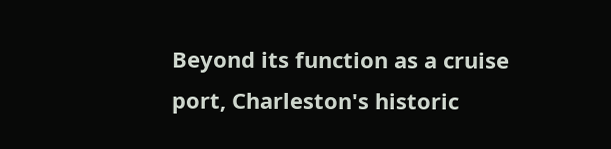Beyond its function as a cruise port, Charleston's historic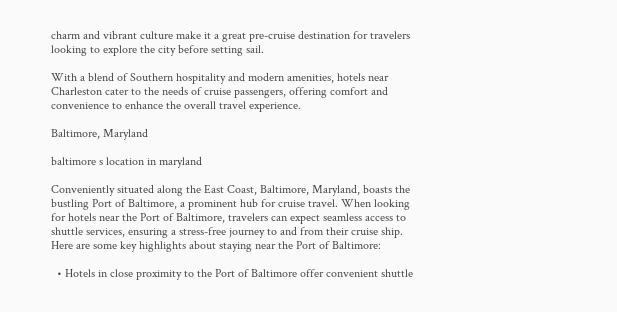charm and vibrant culture make it a great pre-cruise destination for travelers looking to explore the city before setting sail.

With a blend of Southern hospitality and modern amenities, hotels near Charleston cater to the needs of cruise passengers, offering comfort and convenience to enhance the overall travel experience.

Baltimore, Maryland

baltimore s location in maryland

Conveniently situated along the East Coast, Baltimore, Maryland, boasts the bustling Port of Baltimore, a prominent hub for cruise travel. When looking for hotels near the Port of Baltimore, travelers can expect seamless access to shuttle services, ensuring a stress-free journey to and from their cruise ship. Here are some key highlights about staying near the Port of Baltimore:

  • Hotels in close proximity to the Port of Baltimore offer convenient shuttle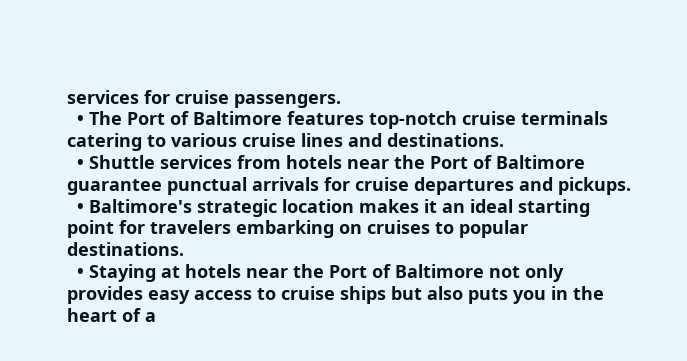services for cruise passengers.
  • The Port of Baltimore features top-notch cruise terminals catering to various cruise lines and destinations.
  • Shuttle services from hotels near the Port of Baltimore guarantee punctual arrivals for cruise departures and pickups.
  • Baltimore's strategic location makes it an ideal starting point for travelers embarking on cruises to popular destinations.
  • Staying at hotels near the Port of Baltimore not only provides easy access to cruise ships but also puts you in the heart of a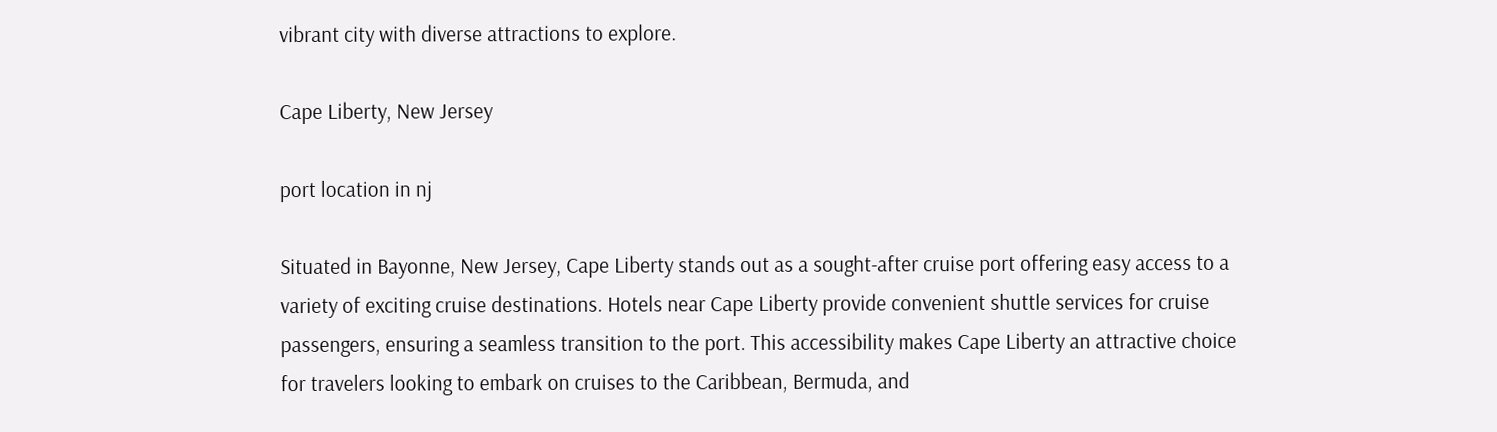vibrant city with diverse attractions to explore.

Cape Liberty, New Jersey

port location in nj

Situated in Bayonne, New Jersey, Cape Liberty stands out as a sought-after cruise port offering easy access to a variety of exciting cruise destinations. Hotels near Cape Liberty provide convenient shuttle services for cruise passengers, ensuring a seamless transition to the port. This accessibility makes Cape Liberty an attractive choice for travelers looking to embark on cruises to the Caribbean, Bermuda, and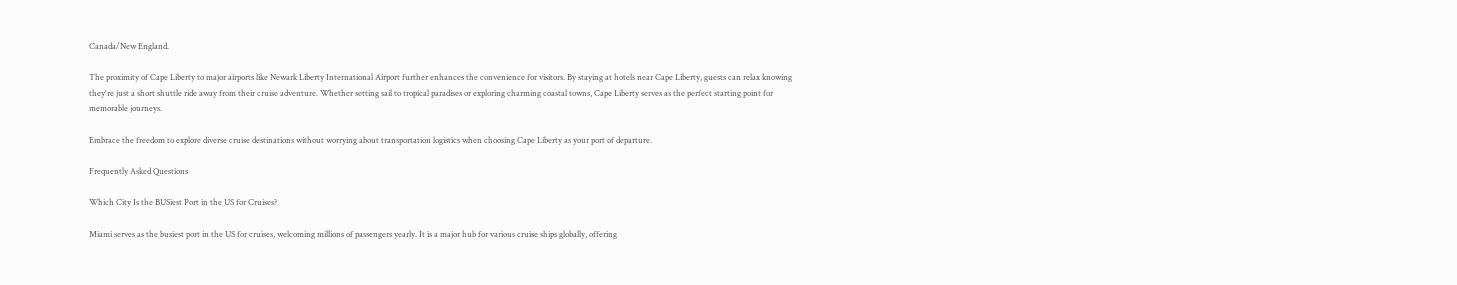Canada/New England.

The proximity of Cape Liberty to major airports like Newark Liberty International Airport further enhances the convenience for visitors. By staying at hotels near Cape Liberty, guests can relax knowing they're just a short shuttle ride away from their cruise adventure. Whether setting sail to tropical paradises or exploring charming coastal towns, Cape Liberty serves as the perfect starting point for memorable journeys.

Embrace the freedom to explore diverse cruise destinations without worrying about transportation logistics when choosing Cape Liberty as your port of departure.

Frequently Asked Questions

Which City Is the BUSiest Port in the US for Cruises?

Miami serves as the busiest port in the US for cruises, welcoming millions of passengers yearly. It is a major hub for various cruise ships globally, offering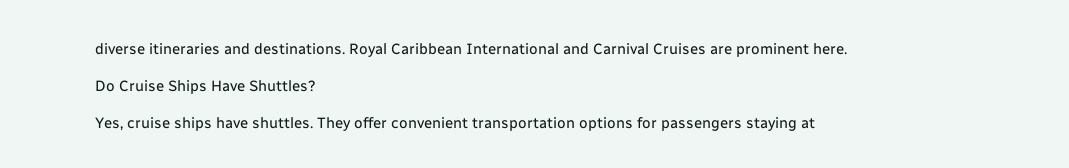diverse itineraries and destinations. Royal Caribbean International and Carnival Cruises are prominent here.

Do Cruise Ships Have Shuttles?

Yes, cruise ships have shuttles. They offer convenient transportation options for passengers staying at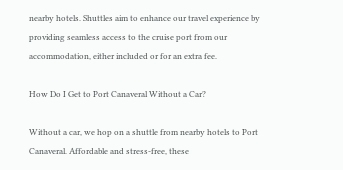nearby hotels. Shuttles aim to enhance our travel experience by providing seamless access to the cruise port from our accommodation, either included or for an extra fee.

How Do I Get to Port Canaveral Without a Car?

Without a car, we hop on a shuttle from nearby hotels to Port Canaveral. Affordable and stress-free, these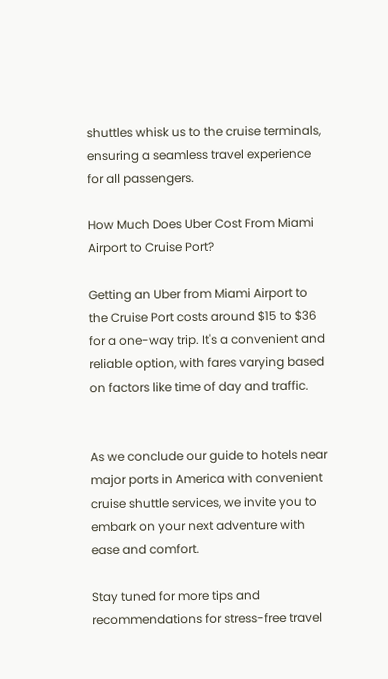shuttles whisk us to the cruise terminals, ensuring a seamless travel experience for all passengers.

How Much Does Uber Cost From Miami Airport to Cruise Port?

Getting an Uber from Miami Airport to the Cruise Port costs around $15 to $36 for a one-way trip. It's a convenient and reliable option, with fares varying based on factors like time of day and traffic.


As we conclude our guide to hotels near major ports in America with convenient cruise shuttle services, we invite you to embark on your next adventure with ease and comfort.

Stay tuned for more tips and recommendations for stress-free travel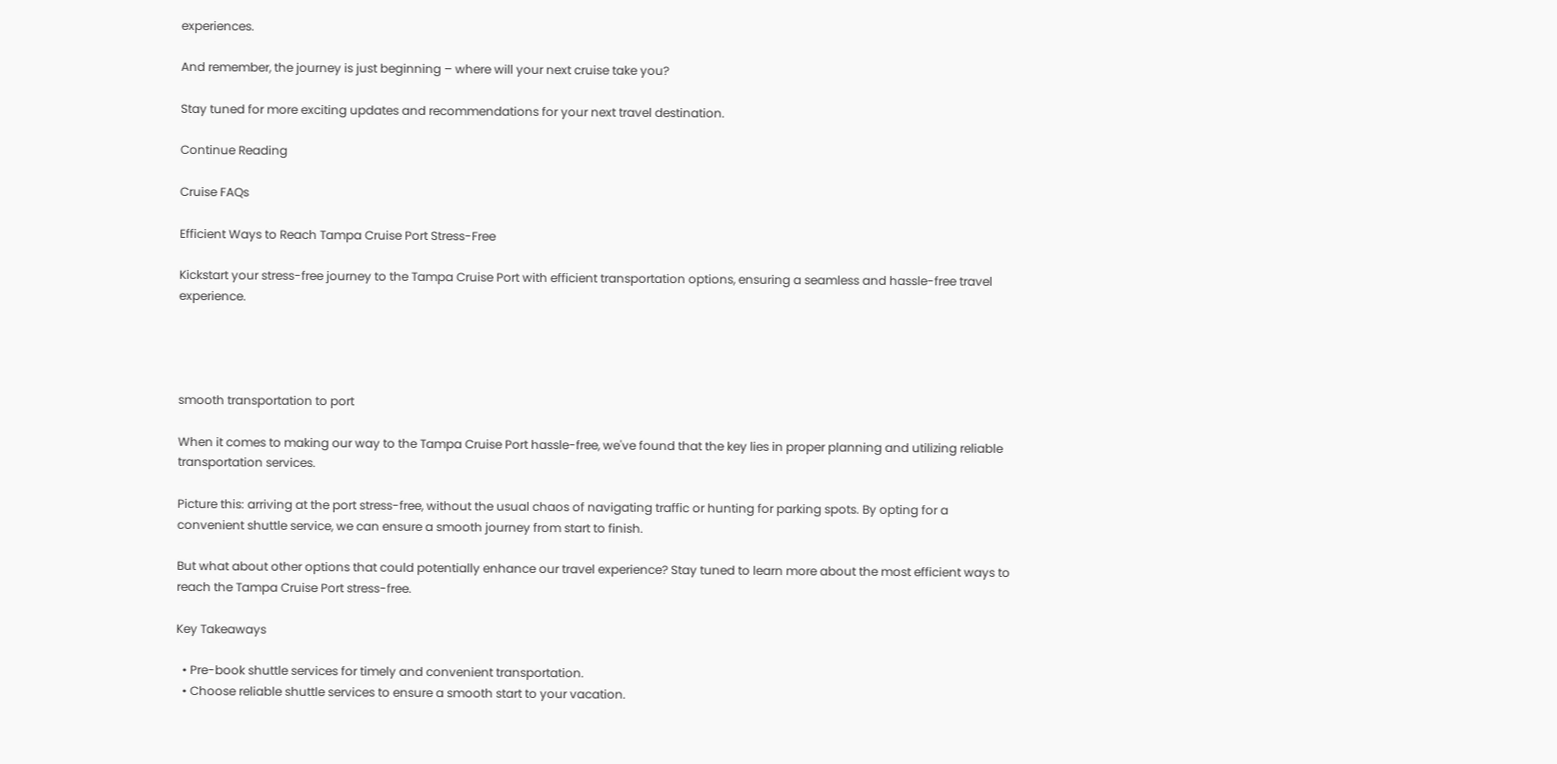experiences.

And remember, the journey is just beginning – where will your next cruise take you?

Stay tuned for more exciting updates and recommendations for your next travel destination.

Continue Reading

Cruise FAQs

Efficient Ways to Reach Tampa Cruise Port Stress-Free

Kickstart your stress-free journey to the Tampa Cruise Port with efficient transportation options, ensuring a seamless and hassle-free travel experience.




smooth transportation to port

When it comes to making our way to the Tampa Cruise Port hassle-free, we've found that the key lies in proper planning and utilizing reliable transportation services.

Picture this: arriving at the port stress-free, without the usual chaos of navigating traffic or hunting for parking spots. By opting for a convenient shuttle service, we can ensure a smooth journey from start to finish.

But what about other options that could potentially enhance our travel experience? Stay tuned to learn more about the most efficient ways to reach the Tampa Cruise Port stress-free.

Key Takeaways

  • Pre-book shuttle services for timely and convenient transportation.
  • Choose reliable shuttle services to ensure a smooth start to your vacation.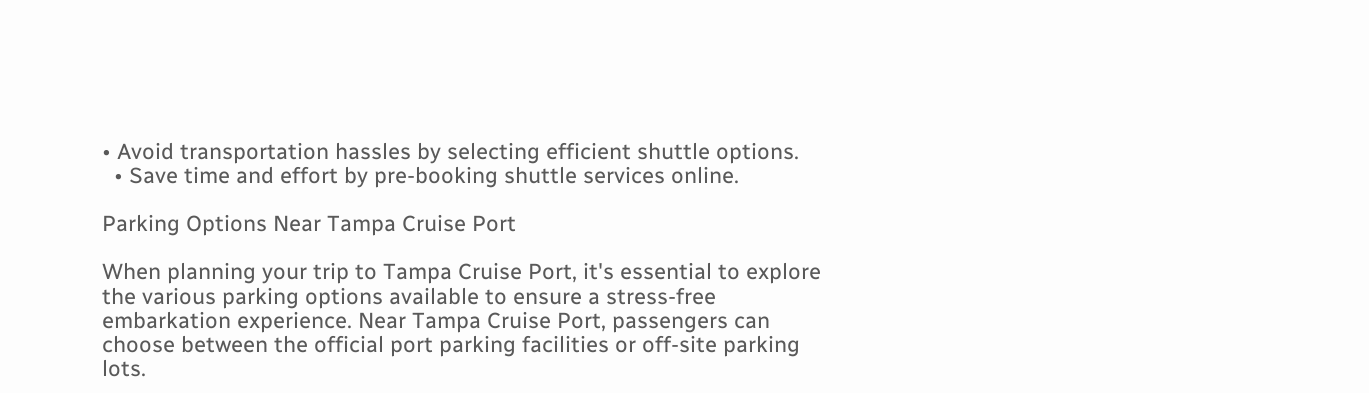• Avoid transportation hassles by selecting efficient shuttle options.
  • Save time and effort by pre-booking shuttle services online.

Parking Options Near Tampa Cruise Port

When planning your trip to Tampa Cruise Port, it's essential to explore the various parking options available to ensure a stress-free embarkation experience. Near Tampa Cruise Port, passengers can choose between the official port parking facilities or off-site parking lots.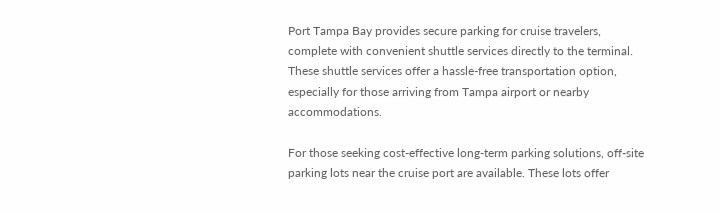Port Tampa Bay provides secure parking for cruise travelers, complete with convenient shuttle services directly to the terminal. These shuttle services offer a hassle-free transportation option, especially for those arriving from Tampa airport or nearby accommodations.

For those seeking cost-effective long-term parking solutions, off-site parking lots near the cruise port are available. These lots offer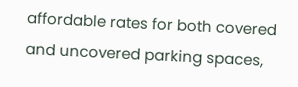affordable rates for both covered and uncovered parking spaces,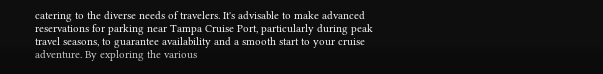catering to the diverse needs of travelers. It's advisable to make advanced reservations for parking near Tampa Cruise Port, particularly during peak travel seasons, to guarantee availability and a smooth start to your cruise adventure. By exploring the various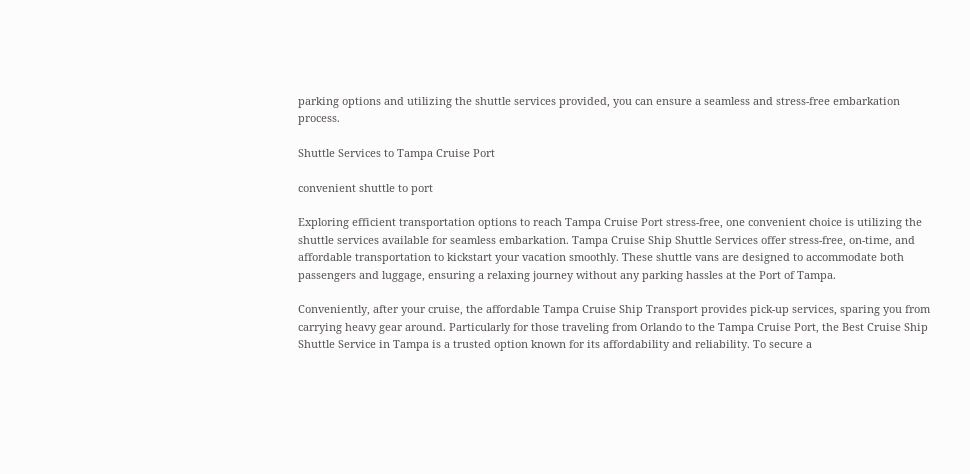parking options and utilizing the shuttle services provided, you can ensure a seamless and stress-free embarkation process.

Shuttle Services to Tampa Cruise Port

convenient shuttle to port

Exploring efficient transportation options to reach Tampa Cruise Port stress-free, one convenient choice is utilizing the shuttle services available for seamless embarkation. Tampa Cruise Ship Shuttle Services offer stress-free, on-time, and affordable transportation to kickstart your vacation smoothly. These shuttle vans are designed to accommodate both passengers and luggage, ensuring a relaxing journey without any parking hassles at the Port of Tampa.

Conveniently, after your cruise, the affordable Tampa Cruise Ship Transport provides pick-up services, sparing you from carrying heavy gear around. Particularly for those traveling from Orlando to the Tampa Cruise Port, the Best Cruise Ship Shuttle Service in Tampa is a trusted option known for its affordability and reliability. To secure a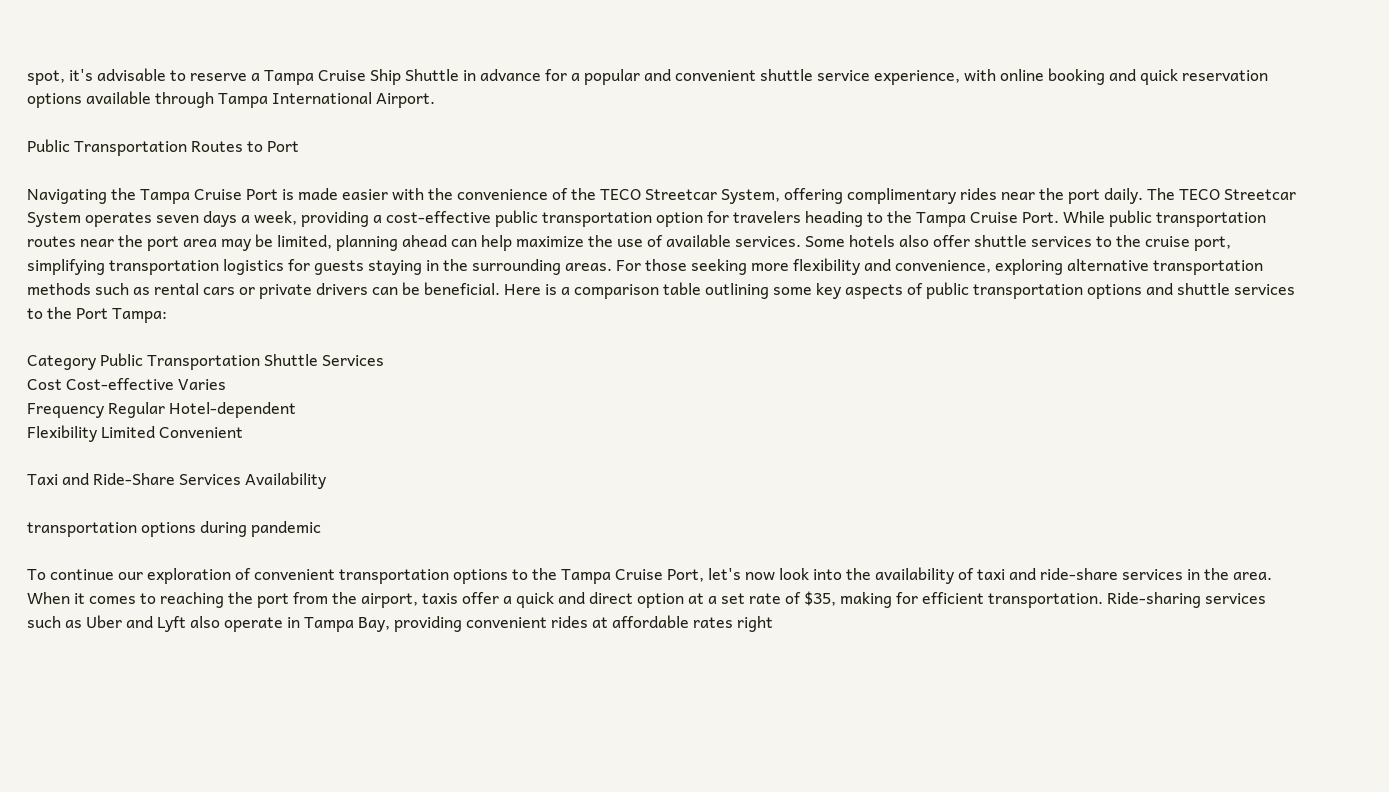spot, it's advisable to reserve a Tampa Cruise Ship Shuttle in advance for a popular and convenient shuttle service experience, with online booking and quick reservation options available through Tampa International Airport.

Public Transportation Routes to Port

Navigating the Tampa Cruise Port is made easier with the convenience of the TECO Streetcar System, offering complimentary rides near the port daily. The TECO Streetcar System operates seven days a week, providing a cost-effective public transportation option for travelers heading to the Tampa Cruise Port. While public transportation routes near the port area may be limited, planning ahead can help maximize the use of available services. Some hotels also offer shuttle services to the cruise port, simplifying transportation logistics for guests staying in the surrounding areas. For those seeking more flexibility and convenience, exploring alternative transportation methods such as rental cars or private drivers can be beneficial. Here is a comparison table outlining some key aspects of public transportation options and shuttle services to the Port Tampa:

Category Public Transportation Shuttle Services
Cost Cost-effective Varies
Frequency Regular Hotel-dependent
Flexibility Limited Convenient

Taxi and Ride-Share Services Availability

transportation options during pandemic

To continue our exploration of convenient transportation options to the Tampa Cruise Port, let's now look into the availability of taxi and ride-share services in the area. When it comes to reaching the port from the airport, taxis offer a quick and direct option at a set rate of $35, making for efficient transportation. Ride-sharing services such as Uber and Lyft also operate in Tampa Bay, providing convenient rides at affordable rates right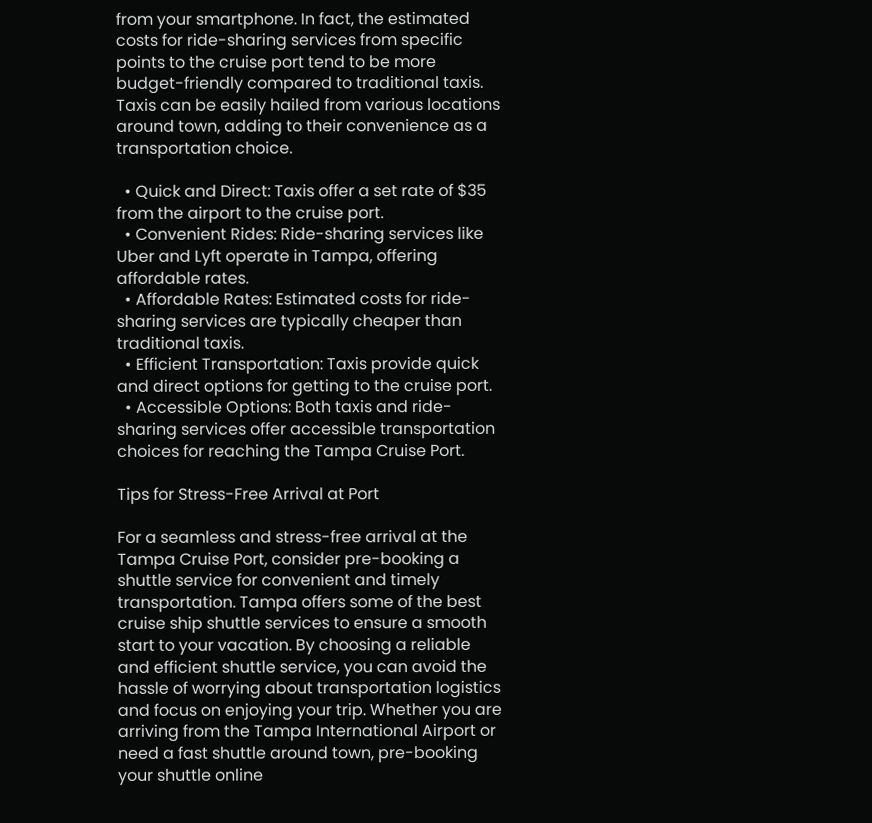from your smartphone. In fact, the estimated costs for ride-sharing services from specific points to the cruise port tend to be more budget-friendly compared to traditional taxis. Taxis can be easily hailed from various locations around town, adding to their convenience as a transportation choice.

  • Quick and Direct: Taxis offer a set rate of $35 from the airport to the cruise port.
  • Convenient Rides: Ride-sharing services like Uber and Lyft operate in Tampa, offering affordable rates.
  • Affordable Rates: Estimated costs for ride-sharing services are typically cheaper than traditional taxis.
  • Efficient Transportation: Taxis provide quick and direct options for getting to the cruise port.
  • Accessible Options: Both taxis and ride-sharing services offer accessible transportation choices for reaching the Tampa Cruise Port.

Tips for Stress-Free Arrival at Port

For a seamless and stress-free arrival at the Tampa Cruise Port, consider pre-booking a shuttle service for convenient and timely transportation. Tampa offers some of the best cruise ship shuttle services to ensure a smooth start to your vacation. By choosing a reliable and efficient shuttle service, you can avoid the hassle of worrying about transportation logistics and focus on enjoying your trip. Whether you are arriving from the Tampa International Airport or need a fast shuttle around town, pre-booking your shuttle online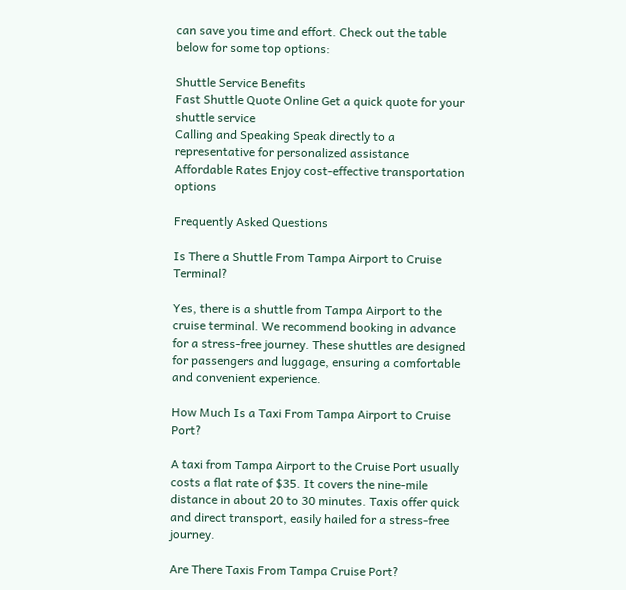can save you time and effort. Check out the table below for some top options:

Shuttle Service Benefits
Fast Shuttle Quote Online Get a quick quote for your shuttle service
Calling and Speaking Speak directly to a representative for personalized assistance
Affordable Rates Enjoy cost-effective transportation options

Frequently Asked Questions

Is There a Shuttle From Tampa Airport to Cruise Terminal?

Yes, there is a shuttle from Tampa Airport to the cruise terminal. We recommend booking in advance for a stress-free journey. These shuttles are designed for passengers and luggage, ensuring a comfortable and convenient experience.

How Much Is a Taxi From Tampa Airport to Cruise Port?

A taxi from Tampa Airport to the Cruise Port usually costs a flat rate of $35. It covers the nine-mile distance in about 20 to 30 minutes. Taxis offer quick and direct transport, easily hailed for a stress-free journey.

Are There Taxis From Tampa Cruise Port?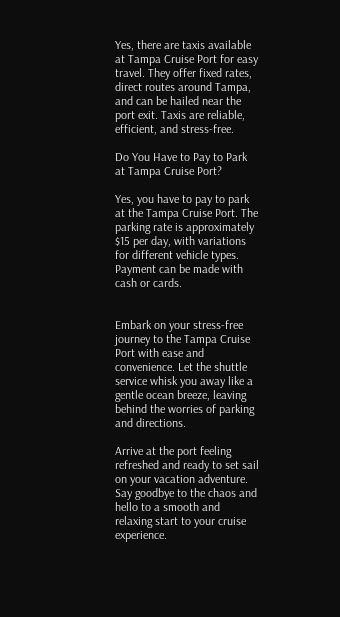Yes, there are taxis available at Tampa Cruise Port for easy travel. They offer fixed rates, direct routes around Tampa, and can be hailed near the port exit. Taxis are reliable, efficient, and stress-free.

Do You Have to Pay to Park at Tampa Cruise Port?

Yes, you have to pay to park at the Tampa Cruise Port. The parking rate is approximately $15 per day, with variations for different vehicle types. Payment can be made with cash or cards.


Embark on your stress-free journey to the Tampa Cruise Port with ease and convenience. Let the shuttle service whisk you away like a gentle ocean breeze, leaving behind the worries of parking and directions.

Arrive at the port feeling refreshed and ready to set sail on your vacation adventure. Say goodbye to the chaos and hello to a smooth and relaxing start to your cruise experience.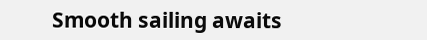Smooth sailing awaits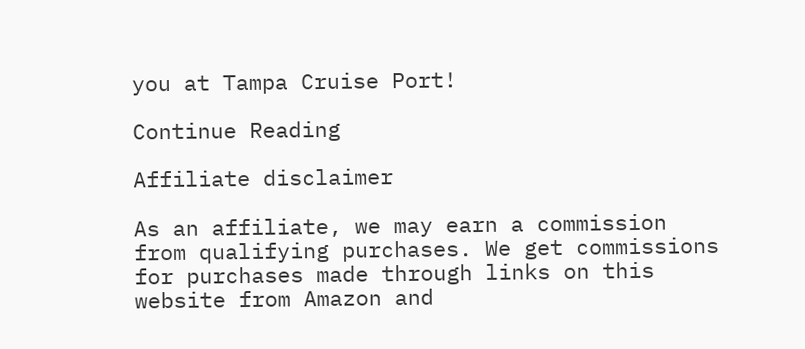you at Tampa Cruise Port!

Continue Reading

Affiliate disclaimer

As an affiliate, we may earn a commission from qualifying purchases. We get commissions for purchases made through links on this website from Amazon and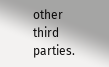other third parties.